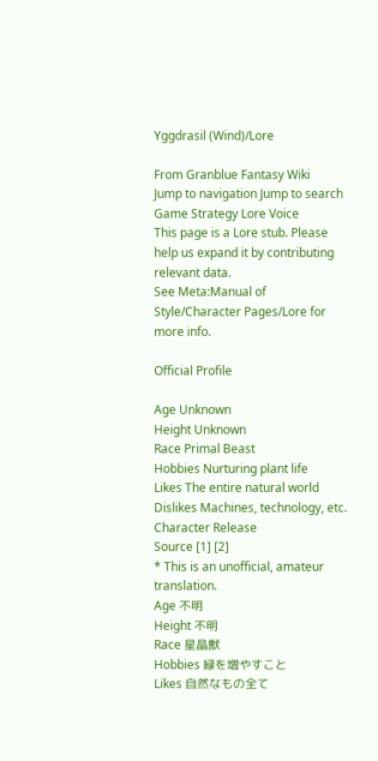Yggdrasil (Wind)/Lore

From Granblue Fantasy Wiki
Jump to navigation Jump to search
Game Strategy Lore Voice
This page is a Lore stub. Please help us expand it by contributing relevant data.
See Meta:Manual of Style/Character Pages/Lore for more info.

Official Profile

Age Unknown
Height Unknown
Race Primal Beast
Hobbies Nurturing plant life
Likes The entire natural world
Dislikes Machines, technology, etc.
Character Release
Source [1] [2]
* This is an unofficial, amateur translation.
Age 不明
Height 不明
Race 星晶獣
Hobbies 緑を増やすこと
Likes 自然なもの全て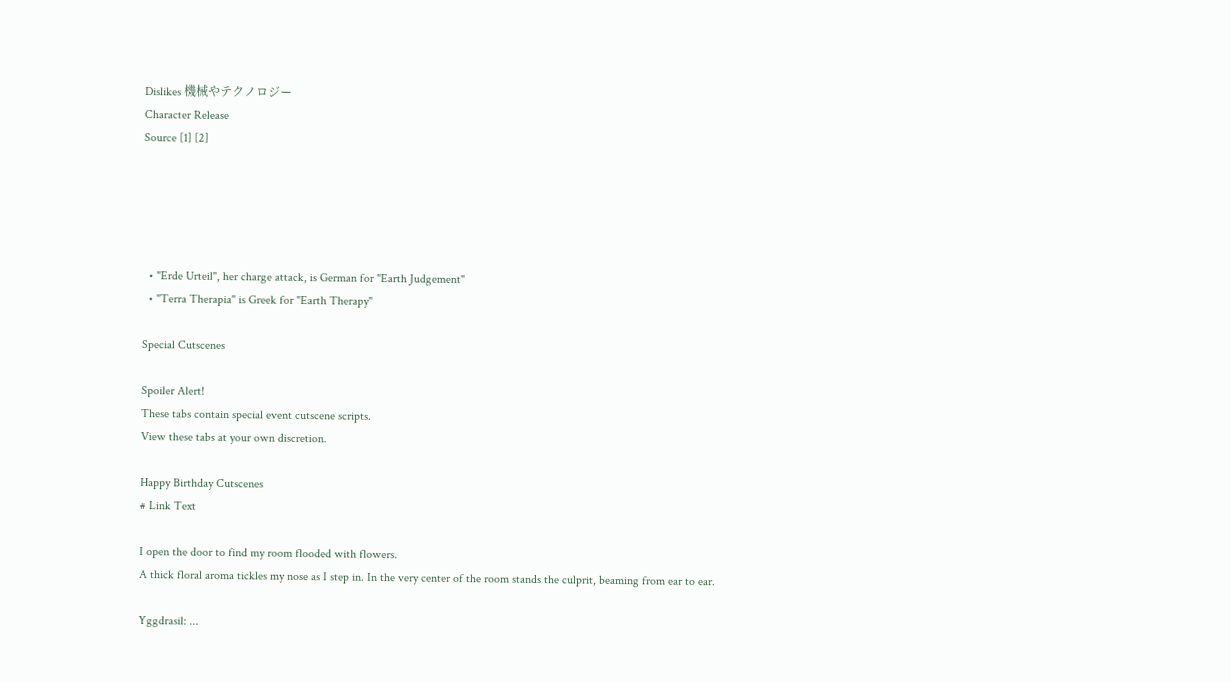Dislikes 機械やテクノロジー
Character Release
Source [1] [2]





  • "Erde Urteil", her charge attack, is German for "Earth Judgement"
  • "Terra Therapia" is Greek for "Earth Therapy"

Special Cutscenes

Spoiler Alert!
These tabs contain special event cutscene scripts.
View these tabs at your own discretion.

Happy Birthday Cutscenes
# Link Text

I open the door to find my room flooded with flowers.
A thick floral aroma tickles my nose as I step in. In the very center of the room stands the culprit, beaming from ear to ear.

Yggdrasil: ...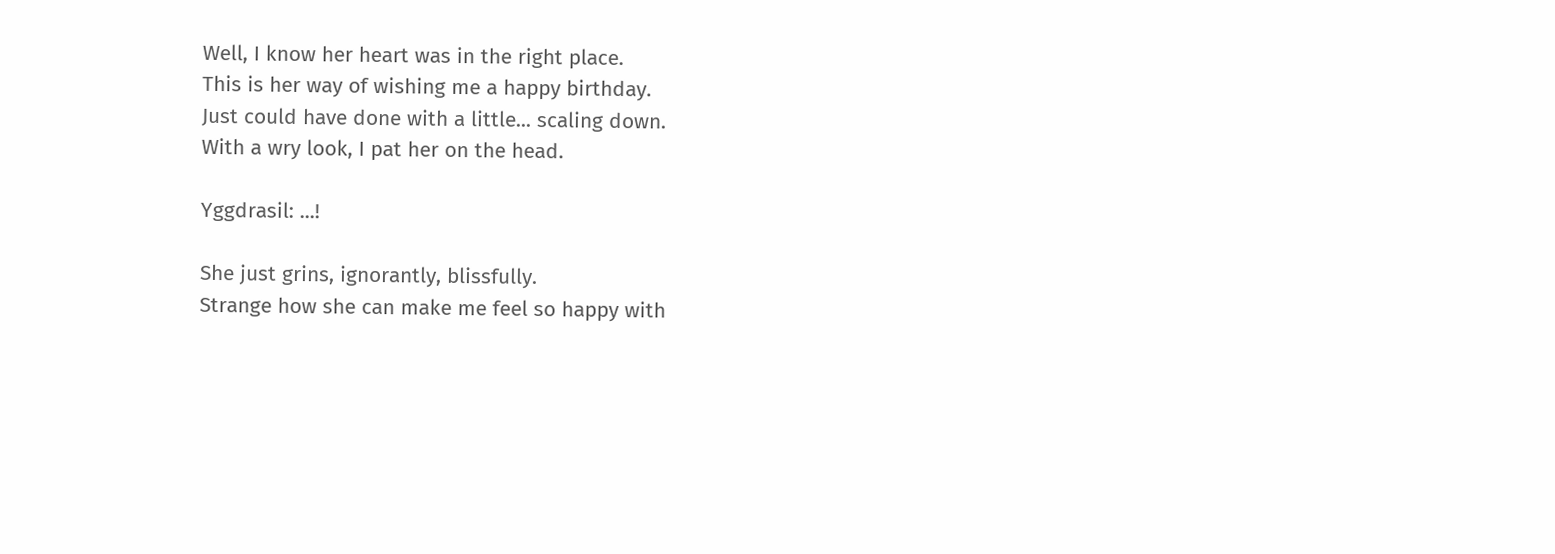Well, I know her heart was in the right place.
This is her way of wishing me a happy birthday.
Just could have done with a little... scaling down.
With a wry look, I pat her on the head.

Yggdrasil: ...!

She just grins, ignorantly, blissfully.
Strange how she can make me feel so happy with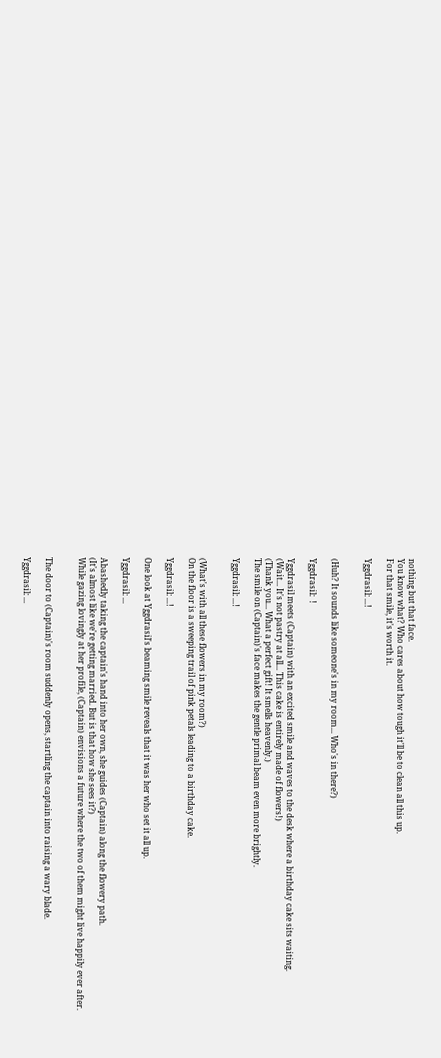nothing but that face.
You know what? Who cares about how tough it'll be to clean all this up.
For that smile, it's worth it.

Yggdrasil: ...!


(Huh? It sounds like someone's in my room... Who's in there?)

Yggdrasil:  !

Yggdrasil meets (Captain) with an excited smile and waves to the desk where a birthday cake sits waiting.
(Wait... It's not pastry at all... This cake is entirely made of flowers!)
(Thank you... What a perfect gift! It smells heavenly.)
The smile on (Captain)'s face makes the gentle primal beam even more brightly.

Yggdrasil: ...!


(What's with all these flowers in my room?)
On the floor is a sweeping trail of pink petals leading to a birthday cake.

Yggdrasil: ...!

One look at Yggdrasil's beaming smile reveals that it was her who set it all up.

Yggdrasil: ...

Abashedly taking the captain's hand into her own, she guides (Captain) along the flowery path.
(It's almost like we're getting married. But is that how she sees it?)
While gazing lovingly at her profile, (Captain) envisions a future where the two of them might live happily ever after.


The door to (Captain)'s room suddenly opens, startling the captain into raising a wary blade.

Yggdrasil: ...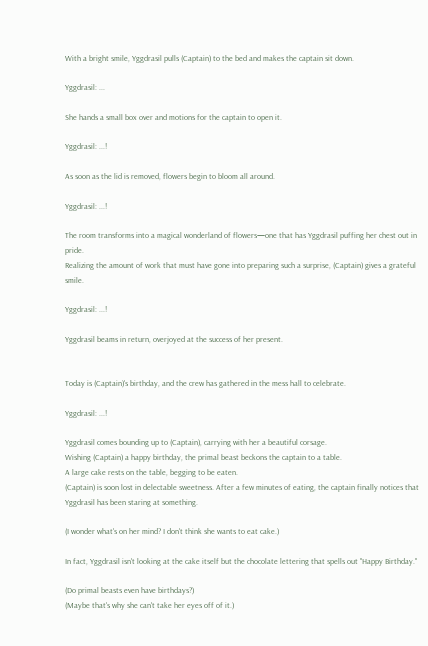With a bright smile, Yggdrasil pulls (Captain) to the bed and makes the captain sit down.

Yggdrasil: ...

She hands a small box over and motions for the captain to open it.

Yggdrasil: ...!

As soon as the lid is removed, flowers begin to bloom all around.

Yggdrasil: ...!

The room transforms into a magical wonderland of flowers—one that has Yggdrasil puffing her chest out in pride.
Realizing the amount of work that must have gone into preparing such a surprise, (Captain) gives a grateful smile.

Yggdrasil: ...!

Yggdrasil beams in return, overjoyed at the success of her present.


Today is (Captain)'s birthday, and the crew has gathered in the mess hall to celebrate.

Yggdrasil: ...!

Yggdrasil comes bounding up to (Captain), carrying with her a beautiful corsage.
Wishing (Captain) a happy birthday, the primal beast beckons the captain to a table.
A large cake rests on the table, begging to be eaten.
(Captain) is soon lost in delectable sweetness. After a few minutes of eating, the captain finally notices that Yggdrasil has been staring at something.

(I wonder what's on her mind? I don't think she wants to eat cake.)

In fact, Yggdrasil isn't looking at the cake itself but the chocolate lettering that spells out "Happy Birthday."

(Do primal beasts even have birthdays?)
(Maybe that's why she can't take her eyes off of it.)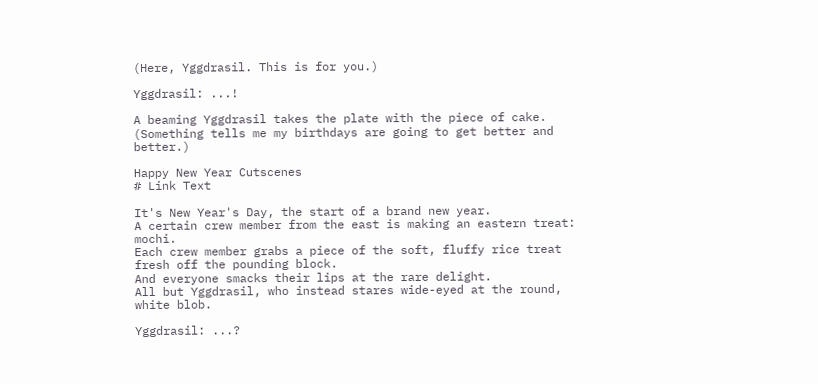(Here, Yggdrasil. This is for you.)

Yggdrasil: ...!

A beaming Yggdrasil takes the plate with the piece of cake.
(Something tells me my birthdays are going to get better and better.)

Happy New Year Cutscenes
# Link Text

It's New Year's Day, the start of a brand new year.
A certain crew member from the east is making an eastern treat: mochi.
Each crew member grabs a piece of the soft, fluffy rice treat fresh off the pounding block.
And everyone smacks their lips at the rare delight.
All but Yggdrasil, who instead stares wide-eyed at the round, white blob.

Yggdrasil: ...?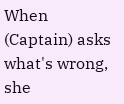When (Captain) asks what's wrong, she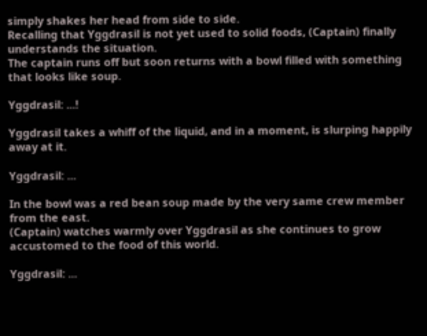simply shakes her head from side to side.
Recalling that Yggdrasil is not yet used to solid foods, (Captain) finally understands the situation.
The captain runs off but soon returns with a bowl filled with something that looks like soup.

Yggdrasil: ...!

Yggdrasil takes a whiff of the liquid, and in a moment, is slurping happily away at it.

Yggdrasil: ...

In the bowl was a red bean soup made by the very same crew member from the east.
(Captain) watches warmly over Yggdrasil as she continues to grow accustomed to the food of this world.

Yggdrasil: ...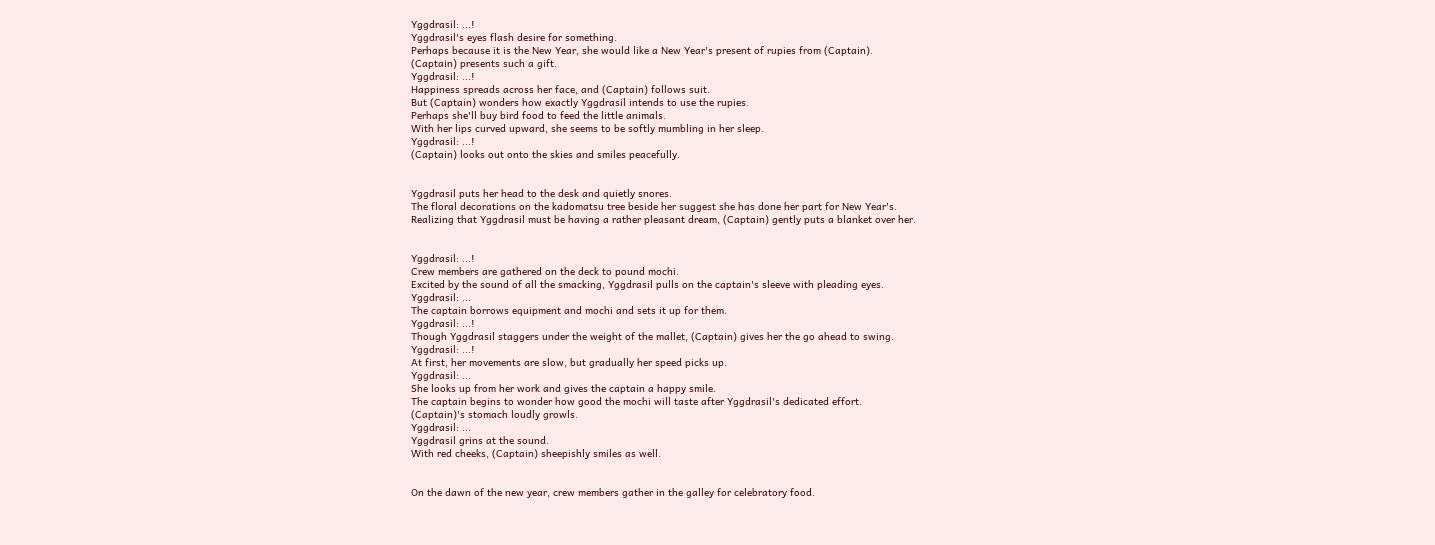Yggdrasil: ...!
Yggdrasil's eyes flash desire for something.
Perhaps because it is the New Year, she would like a New Year's present of rupies from (Captain).
(Captain) presents such a gift.
Yggdrasil: ...!
Happiness spreads across her face, and (Captain) follows suit.
But (Captain) wonders how exactly Yggdrasil intends to use the rupies.
Perhaps she'll buy bird food to feed the little animals.
With her lips curved upward, she seems to be softly mumbling in her sleep.
Yggdrasil: ...!
(Captain) looks out onto the skies and smiles peacefully.


Yggdrasil puts her head to the desk and quietly snores.
The floral decorations on the kadomatsu tree beside her suggest she has done her part for New Year's.
Realizing that Yggdrasil must be having a rather pleasant dream, (Captain) gently puts a blanket over her.


Yggdrasil: ...!
Crew members are gathered on the deck to pound mochi.
Excited by the sound of all the smacking, Yggdrasil pulls on the captain's sleeve with pleading eyes.
Yggdrasil: ...
The captain borrows equipment and mochi and sets it up for them.
Yggdrasil: ...!
Though Yggdrasil staggers under the weight of the mallet, (Captain) gives her the go ahead to swing.
Yggdrasil: ...!
At first, her movements are slow, but gradually her speed picks up.
Yggdrasil: ...
She looks up from her work and gives the captain a happy smile.
The captain begins to wonder how good the mochi will taste after Yggdrasil's dedicated effort.
(Captain)'s stomach loudly growls.
Yggdrasil: ...
Yggdrasil grins at the sound.
With red cheeks, (Captain) sheepishly smiles as well.


On the dawn of the new year, crew members gather in the galley for celebratory food.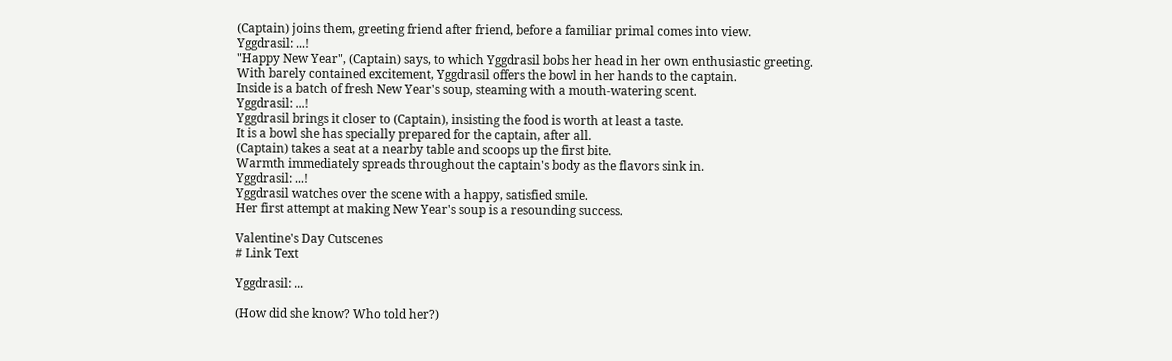(Captain) joins them, greeting friend after friend, before a familiar primal comes into view.
Yggdrasil: ...!
"Happy New Year", (Captain) says, to which Yggdrasil bobs her head in her own enthusiastic greeting.
With barely contained excitement, Yggdrasil offers the bowl in her hands to the captain.
Inside is a batch of fresh New Year's soup, steaming with a mouth-watering scent.
Yggdrasil: ...!
Yggdrasil brings it closer to (Captain), insisting the food is worth at least a taste.
It is a bowl she has specially prepared for the captain, after all.
(Captain) takes a seat at a nearby table and scoops up the first bite.
Warmth immediately spreads throughout the captain's body as the flavors sink in.
Yggdrasil: ...!
Yggdrasil watches over the scene with a happy, satisfied smile.
Her first attempt at making New Year's soup is a resounding success.

Valentine's Day Cutscenes
# Link Text

Yggdrasil: ...

(How did she know? Who told her?)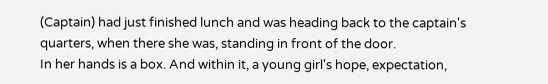(Captain) had just finished lunch and was heading back to the captain's quarters, when there she was, standing in front of the door.
In her hands is a box. And within it, a young girl's hope, expectation,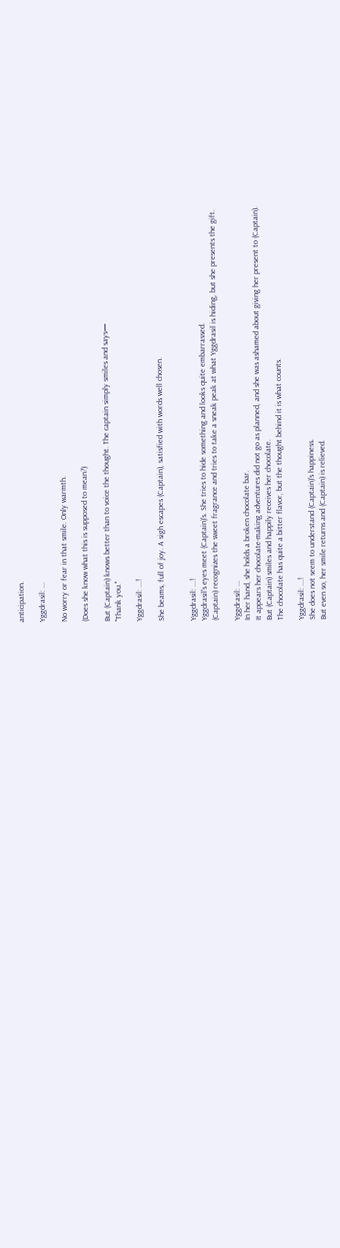anticipation.

Yggdrasil: ...

No worry or fear in that smile. Only warmth.

(Does she know what this is supposed to mean?)

But (Captain) knows better than to voice the thought. The captain simply smiles and says—
"Thank you."

Yggdrasil: ...!

She beams, full of joy. A sigh escapes (Captain), satisfied with words well chosen.


Yggdrasil: ...!
Yggdrasil's eyes meet (Captain)'s. She tries to hide something and looks quite embarrassed.
(Captain) recognizes the sweet fragrance and tries to take a sneak peak at what Yggdrasil is hiding, but she presents the gift.

Yggdrasil: ...
In her hand, she holds a broken chocolate bar.
It appears her chocolate-making adventures did not go as planned, and she was ashamed about giving her present to (Captain).
But (Captain) smiles and happily receives her chocolate.
The chocolate has quite a bitter flavor, but the thought behind it is what counts.

Yggdrasil: ...!
She does not seem to understand (Captain)'s happiness.
But even so, her smile returns and (Captain) is relieved.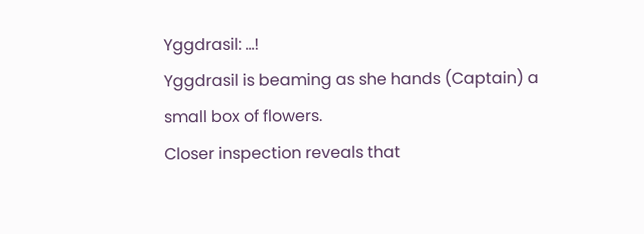Yggdrasil: ...!
Yggdrasil is beaming as she hands (Captain) a small box of flowers.
Closer inspection reveals that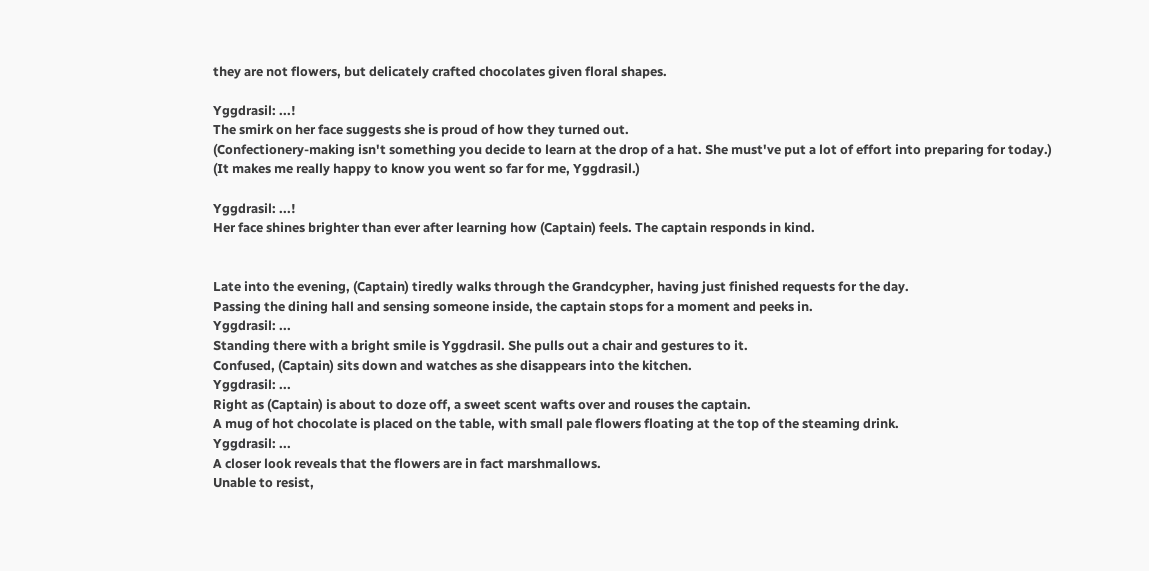they are not flowers, but delicately crafted chocolates given floral shapes.

Yggdrasil: ...!
The smirk on her face suggests she is proud of how they turned out.
(Confectionery-making isn't something you decide to learn at the drop of a hat. She must've put a lot of effort into preparing for today.)
(It makes me really happy to know you went so far for me, Yggdrasil.)

Yggdrasil: ...!
Her face shines brighter than ever after learning how (Captain) feels. The captain responds in kind.


Late into the evening, (Captain) tiredly walks through the Grandcypher, having just finished requests for the day.
Passing the dining hall and sensing someone inside, the captain stops for a moment and peeks in.
Yggdrasil: ...
Standing there with a bright smile is Yggdrasil. She pulls out a chair and gestures to it.
Confused, (Captain) sits down and watches as she disappears into the kitchen.
Yggdrasil: ...
Right as (Captain) is about to doze off, a sweet scent wafts over and rouses the captain.
A mug of hot chocolate is placed on the table, with small pale flowers floating at the top of the steaming drink.
Yggdrasil: ...
A closer look reveals that the flowers are in fact marshmallows.
Unable to resist,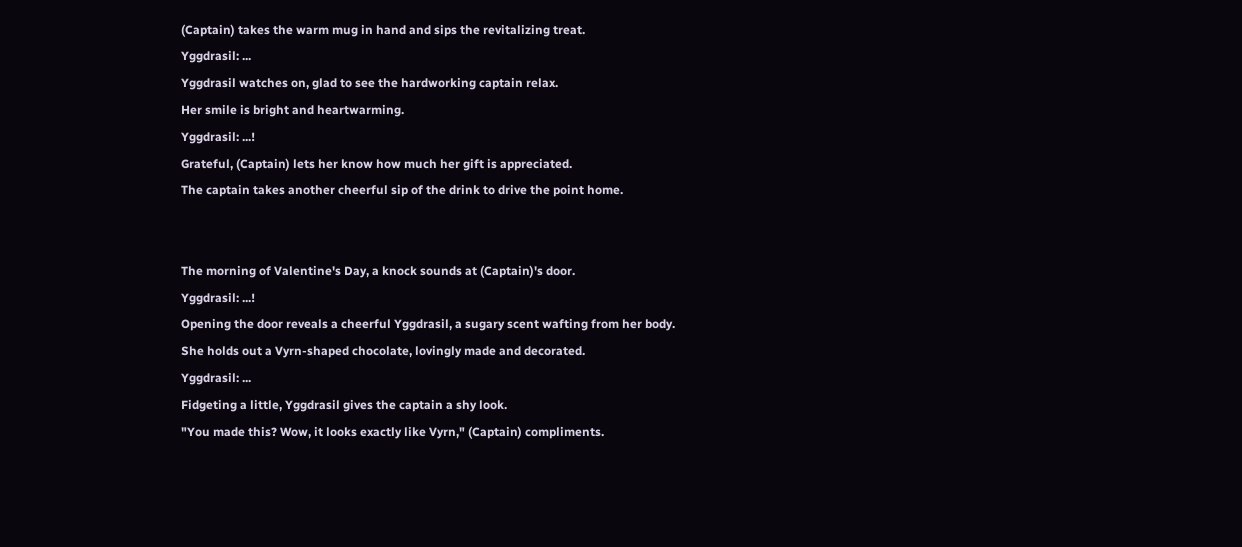(Captain) takes the warm mug in hand and sips the revitalizing treat.
Yggdrasil: ...
Yggdrasil watches on, glad to see the hardworking captain relax.
Her smile is bright and heartwarming.
Yggdrasil: ...!
Grateful, (Captain) lets her know how much her gift is appreciated.
The captain takes another cheerful sip of the drink to drive the point home.


The morning of Valentine's Day, a knock sounds at (Captain)'s door.
Yggdrasil: ...!
Opening the door reveals a cheerful Yggdrasil, a sugary scent wafting from her body.
She holds out a Vyrn-shaped chocolate, lovingly made and decorated.
Yggdrasil: ...
Fidgeting a little, Yggdrasil gives the captain a shy look.
"You made this? Wow, it looks exactly like Vyrn," (Captain) compliments.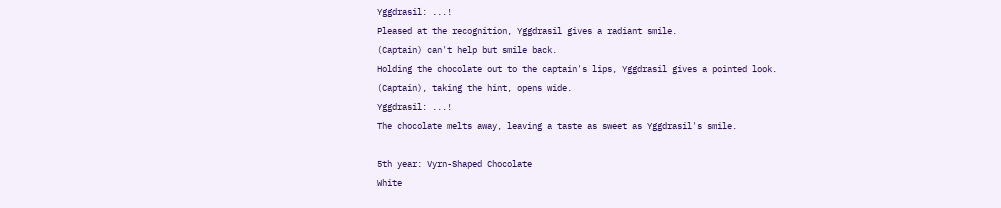Yggdrasil: ...!
Pleased at the recognition, Yggdrasil gives a radiant smile.
(Captain) can't help but smile back.
Holding the chocolate out to the captain's lips, Yggdrasil gives a pointed look.
(Captain), taking the hint, opens wide.
Yggdrasil: ...!
The chocolate melts away, leaving a taste as sweet as Yggdrasil's smile.

5th year: Vyrn-Shaped Chocolate
White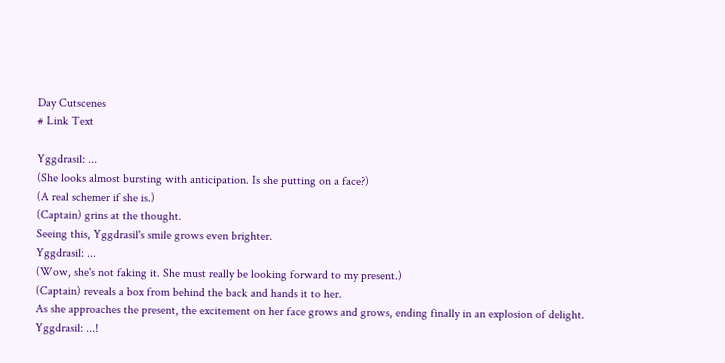Day Cutscenes
# Link Text

Yggdrasil: ...
(She looks almost bursting with anticipation. Is she putting on a face?)
(A real schemer if she is.)
(Captain) grins at the thought.
Seeing this, Yggdrasil's smile grows even brighter.
Yggdrasil: ...
(Wow, she's not faking it. She must really be looking forward to my present.)
(Captain) reveals a box from behind the back and hands it to her.
As she approaches the present, the excitement on her face grows and grows, ending finally in an explosion of delight.
Yggdrasil: ...!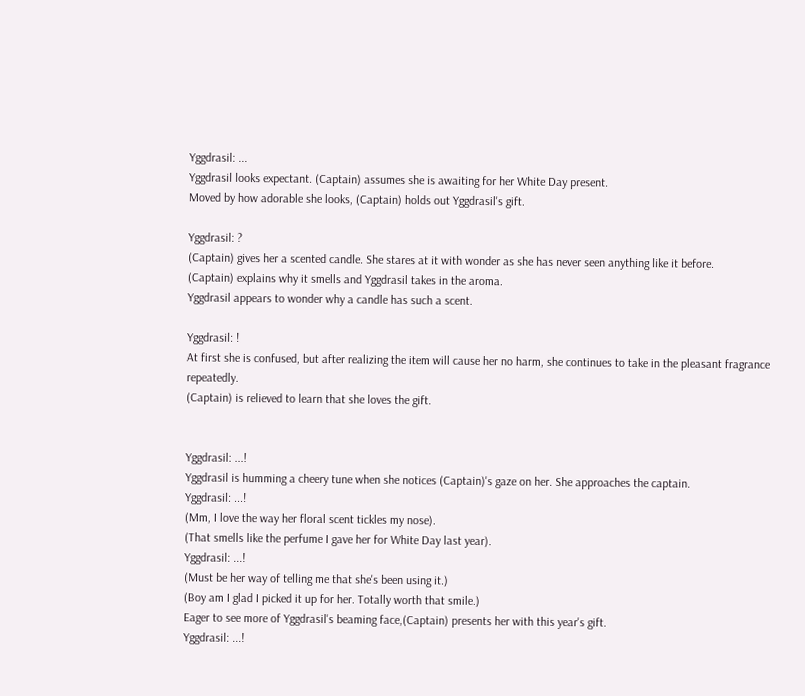Yggdrasil: ...
Yggdrasil looks expectant. (Captain) assumes she is awaiting for her White Day present.
Moved by how adorable she looks, (Captain) holds out Yggdrasil's gift.

Yggdrasil: ?
(Captain) gives her a scented candle. She stares at it with wonder as she has never seen anything like it before.
(Captain) explains why it smells and Yggdrasil takes in the aroma.
Yggdrasil appears to wonder why a candle has such a scent.

Yggdrasil: !
At first she is confused, but after realizing the item will cause her no harm, she continues to take in the pleasant fragrance repeatedly.
(Captain) is relieved to learn that she loves the gift.


Yggdrasil: ...!
Yggdrasil is humming a cheery tune when she notices (Captain)'s gaze on her. She approaches the captain.
Yggdrasil: ...!
(Mm, I love the way her floral scent tickles my nose).
(That smells like the perfume I gave her for White Day last year).
Yggdrasil: ...!
(Must be her way of telling me that she's been using it.)
(Boy am I glad I picked it up for her. Totally worth that smile.)
Eager to see more of Yggdrasil's beaming face,(Captain) presents her with this year's gift.
Yggdrasil: ...!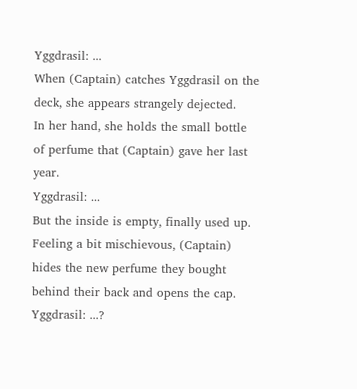Yggdrasil: ...
When (Captain) catches Yggdrasil on the deck, she appears strangely dejected.
In her hand, she holds the small bottle of perfume that (Captain) gave her last year.
Yggdrasil: ...
But the inside is empty, finally used up.
Feeling a bit mischievous, (Captain) hides the new perfume they bought behind their back and opens the cap.
Yggdrasil: ...?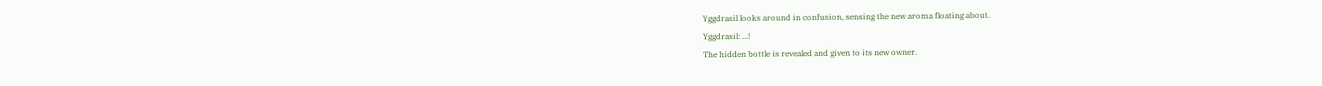Yggdrasil looks around in confusion, sensing the new aroma floating about.
Yggdrasil: ...!
The hidden bottle is revealed and given to its new owner.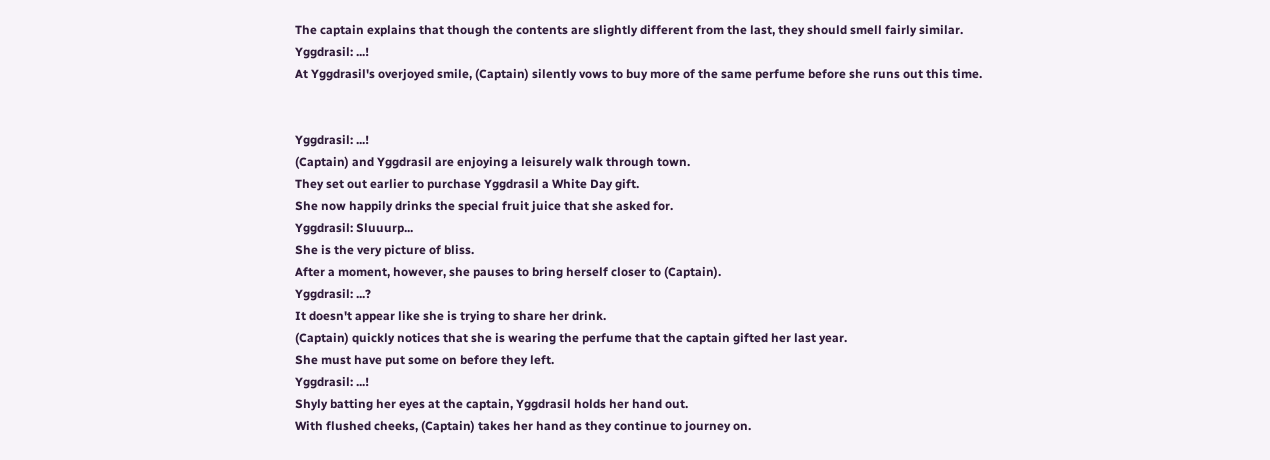The captain explains that though the contents are slightly different from the last, they should smell fairly similar.
Yggdrasil: ...!
At Yggdrasil's overjoyed smile, (Captain) silently vows to buy more of the same perfume before she runs out this time.


Yggdrasil: ...!
(Captain) and Yggdrasil are enjoying a leisurely walk through town.
They set out earlier to purchase Yggdrasil a White Day gift.
She now happily drinks the special fruit juice that she asked for.
Yggdrasil: Sluuurp...
She is the very picture of bliss.
After a moment, however, she pauses to bring herself closer to (Captain).
Yggdrasil: ...?
It doesn't appear like she is trying to share her drink.
(Captain) quickly notices that she is wearing the perfume that the captain gifted her last year.
She must have put some on before they left.
Yggdrasil: ...!
Shyly batting her eyes at the captain, Yggdrasil holds her hand out.
With flushed cheeks, (Captain) takes her hand as they continue to journey on.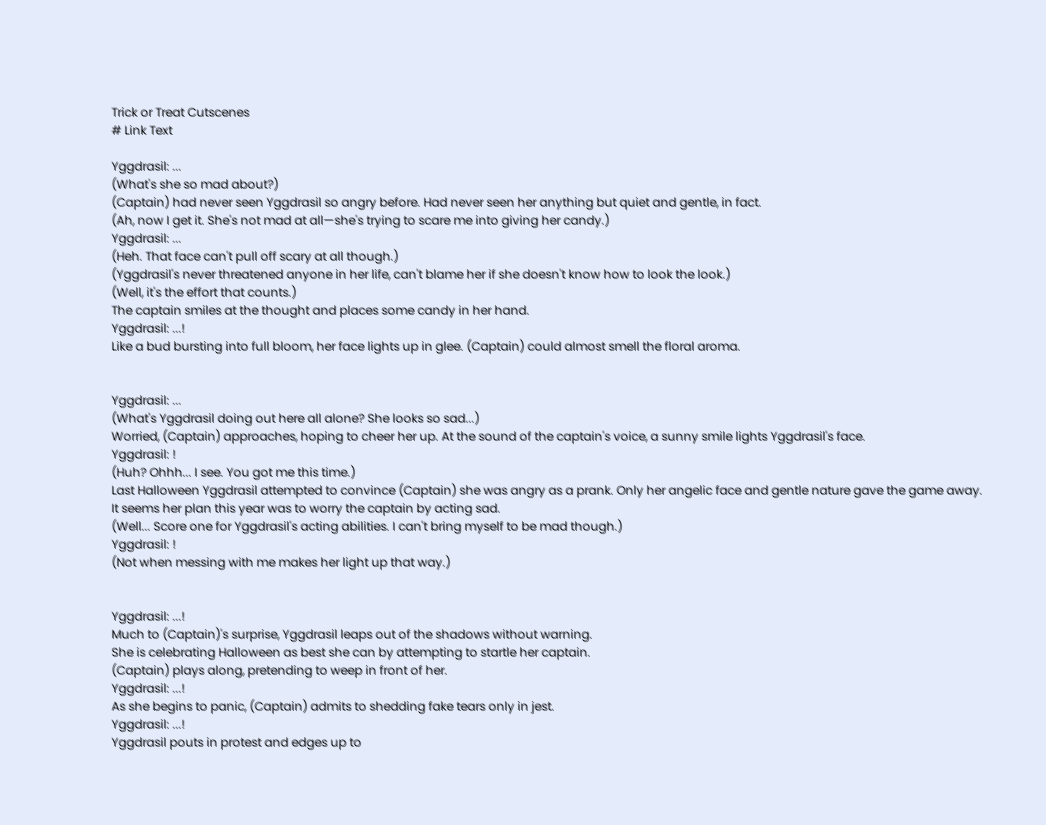Trick or Treat Cutscenes
# Link Text

Yggdrasil: ...
(What's she so mad about?)
(Captain) had never seen Yggdrasil so angry before. Had never seen her anything but quiet and gentle, in fact.
(Ah, now I get it. She's not mad at all—she's trying to scare me into giving her candy.)
Yggdrasil: ...
(Heh. That face can't pull off scary at all though.)
(Yggdrasil's never threatened anyone in her life, can't blame her if she doesn't know how to look the look.)
(Well, it's the effort that counts.)
The captain smiles at the thought and places some candy in her hand.
Yggdrasil: ...!
Like a bud bursting into full bloom, her face lights up in glee. (Captain) could almost smell the floral aroma.


Yggdrasil: ...
(What's Yggdrasil doing out here all alone? She looks so sad...)
Worried, (Captain) approaches, hoping to cheer her up. At the sound of the captain's voice, a sunny smile lights Yggdrasil's face.
Yggdrasil: !
(Huh? Ohhh... I see. You got me this time.)
Last Halloween Yggdrasil attempted to convince (Captain) she was angry as a prank. Only her angelic face and gentle nature gave the game away.
It seems her plan this year was to worry the captain by acting sad.
(Well... Score one for Yggdrasil's acting abilities. I can't bring myself to be mad though.)
Yggdrasil: !
(Not when messing with me makes her light up that way.)


Yggdrasil: ...!
Much to (Captain)'s surprise, Yggdrasil leaps out of the shadows without warning.
She is celebrating Halloween as best she can by attempting to startle her captain.
(Captain) plays along, pretending to weep in front of her.
Yggdrasil: ...!
As she begins to panic, (Captain) admits to shedding fake tears only in jest.
Yggdrasil: ...!
Yggdrasil pouts in protest and edges up to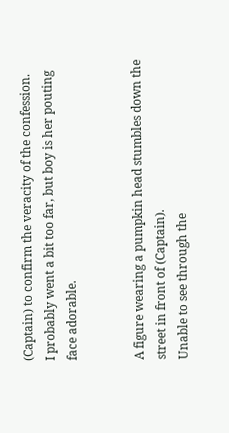(Captain) to confirm the veracity of the confession.
I probably went a bit too far, but boy is her pouting face adorable.


A figure wearing a pumpkin head stumbles down the street in front of (Captain).
Unable to see through the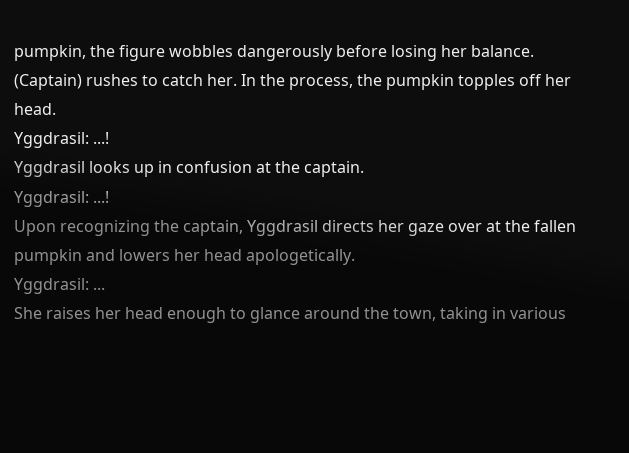pumpkin, the figure wobbles dangerously before losing her balance.
(Captain) rushes to catch her. In the process, the pumpkin topples off her head.
Yggdrasil: ...!
Yggdrasil looks up in confusion at the captain.
Yggdrasil: ...!
Upon recognizing the captain, Yggdrasil directs her gaze over at the fallen pumpkin and lowers her head apologetically.
Yggdrasil: ...
She raises her head enough to glance around the town, taking in various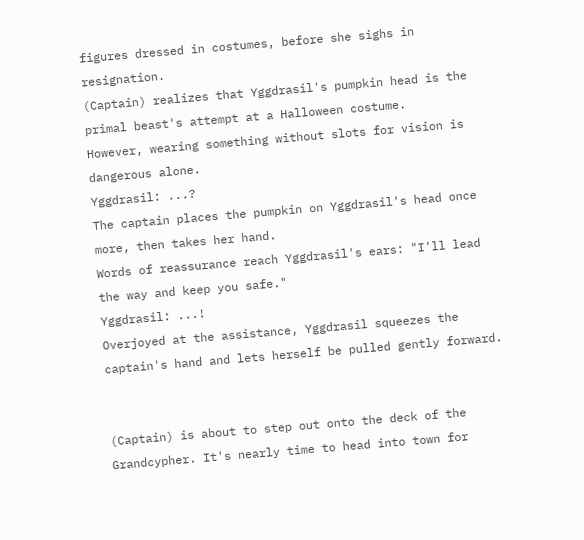figures dressed in costumes, before she sighs in resignation.
(Captain) realizes that Yggdrasil's pumpkin head is the primal beast's attempt at a Halloween costume.
However, wearing something without slots for vision is dangerous alone.
Yggdrasil: ...?
The captain places the pumpkin on Yggdrasil's head once more, then takes her hand.
Words of reassurance reach Yggdrasil's ears: "I'll lead the way and keep you safe."
Yggdrasil: ...!
Overjoyed at the assistance, Yggdrasil squeezes the captain's hand and lets herself be pulled gently forward.


(Captain) is about to step out onto the deck of the Grandcypher. It's nearly time to head into town for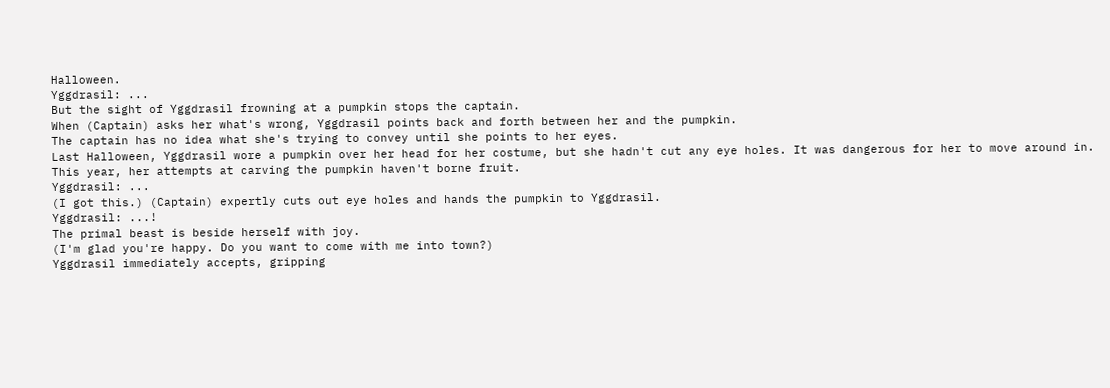Halloween.
Yggdrasil: ...
But the sight of Yggdrasil frowning at a pumpkin stops the captain.
When (Captain) asks her what's wrong, Yggdrasil points back and forth between her and the pumpkin.
The captain has no idea what she's trying to convey until she points to her eyes.
Last Halloween, Yggdrasil wore a pumpkin over her head for her costume, but she hadn't cut any eye holes. It was dangerous for her to move around in.
This year, her attempts at carving the pumpkin haven't borne fruit.
Yggdrasil: ...
(I got this.) (Captain) expertly cuts out eye holes and hands the pumpkin to Yggdrasil.
Yggdrasil: ...!
The primal beast is beside herself with joy.
(I'm glad you're happy. Do you want to come with me into town?)
Yggdrasil immediately accepts, gripping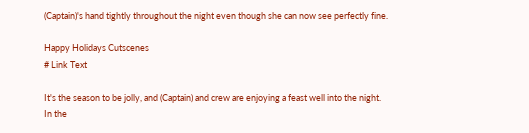(Captain)'s hand tightly throughout the night even though she can now see perfectly fine.

Happy Holidays Cutscenes
# Link Text

It's the season to be jolly, and (Captain) and crew are enjoying a feast well into the night.
In the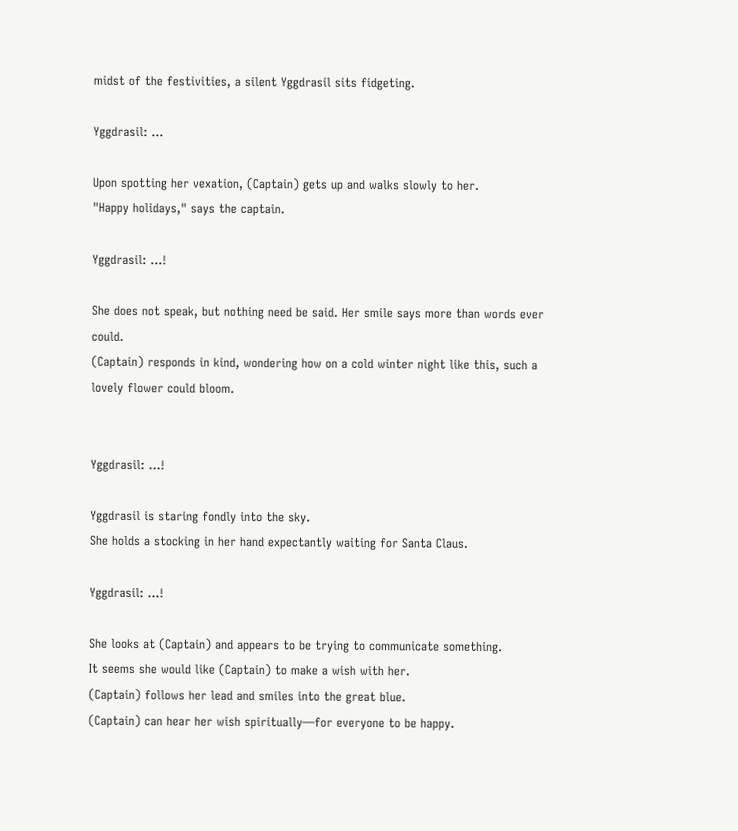midst of the festivities, a silent Yggdrasil sits fidgeting.

Yggdrasil: ...

Upon spotting her vexation, (Captain) gets up and walks slowly to her.
"Happy holidays," says the captain.

Yggdrasil: ...!

She does not speak, but nothing need be said. Her smile says more than words ever could.
(Captain) responds in kind, wondering how on a cold winter night like this, such a lovely flower could bloom.


Yggdrasil: ...!

Yggdrasil is staring fondly into the sky.
She holds a stocking in her hand expectantly waiting for Santa Claus.

Yggdrasil: ...!

She looks at (Captain) and appears to be trying to communicate something.
It seems she would like (Captain) to make a wish with her.
(Captain) follows her lead and smiles into the great blue.
(Captain) can hear her wish spiritually—for everyone to be happy.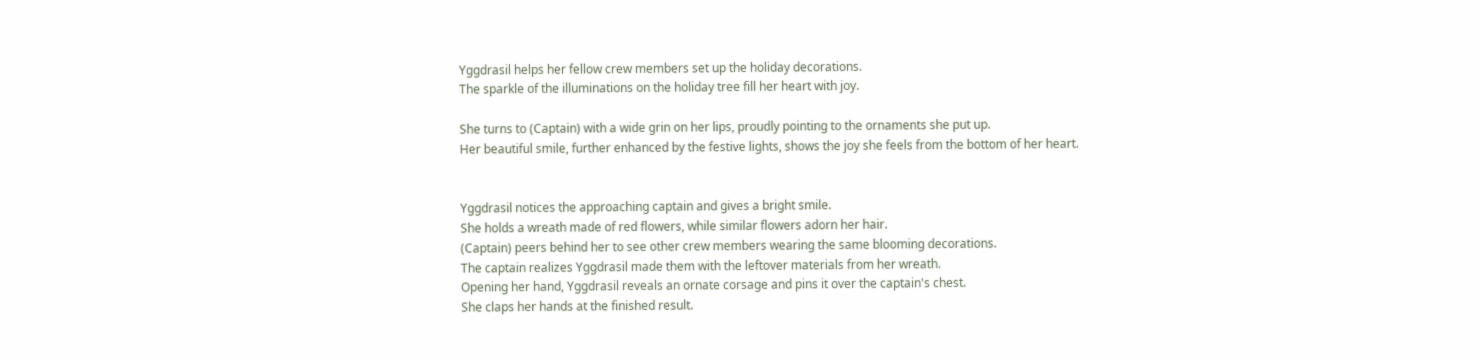Yggdrasil helps her fellow crew members set up the holiday decorations.
The sparkle of the illuminations on the holiday tree fill her heart with joy.

She turns to (Captain) with a wide grin on her lips, proudly pointing to the ornaments she put up.
Her beautiful smile, further enhanced by the festive lights, shows the joy she feels from the bottom of her heart.


Yggdrasil notices the approaching captain and gives a bright smile.
She holds a wreath made of red flowers, while similar flowers adorn her hair.
(Captain) peers behind her to see other crew members wearing the same blooming decorations.
The captain realizes Yggdrasil made them with the leftover materials from her wreath.
Opening her hand, Yggdrasil reveals an ornate corsage and pins it over the captain's chest.
She claps her hands at the finished result.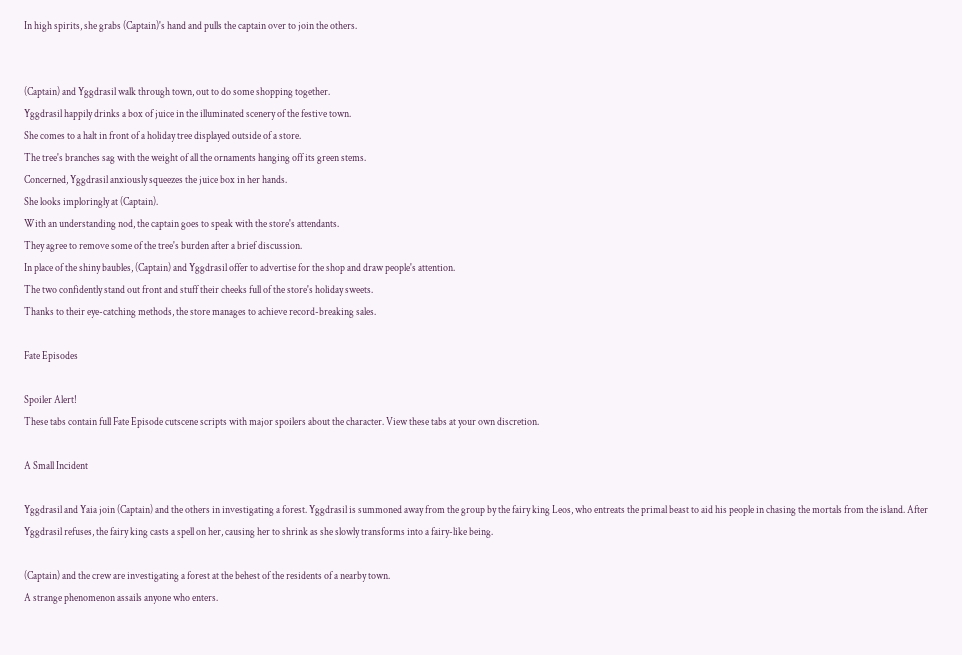In high spirits, she grabs (Captain)'s hand and pulls the captain over to join the others.


(Captain) and Yggdrasil walk through town, out to do some shopping together.
Yggdrasil happily drinks a box of juice in the illuminated scenery of the festive town.
She comes to a halt in front of a holiday tree displayed outside of a store.
The tree's branches sag with the weight of all the ornaments hanging off its green stems.
Concerned, Yggdrasil anxiously squeezes the juice box in her hands.
She looks imploringly at (Captain).
With an understanding nod, the captain goes to speak with the store's attendants.
They agree to remove some of the tree's burden after a brief discussion.
In place of the shiny baubles, (Captain) and Yggdrasil offer to advertise for the shop and draw people's attention.
The two confidently stand out front and stuff their cheeks full of the store's holiday sweets.
Thanks to their eye-catching methods, the store manages to achieve record-breaking sales.

Fate Episodes

Spoiler Alert!
These tabs contain full Fate Episode cutscene scripts with major spoilers about the character. View these tabs at your own discretion.

A Small Incident

Yggdrasil and Yaia join (Captain) and the others in investigating a forest. Yggdrasil is summoned away from the group by the fairy king Leos, who entreats the primal beast to aid his people in chasing the mortals from the island. After Yggdrasil refuses, the fairy king casts a spell on her, causing her to shrink as she slowly transforms into a fairy-like being.

(Captain) and the crew are investigating a forest at the behest of the residents of a nearby town.
A strange phenomenon assails anyone who enters.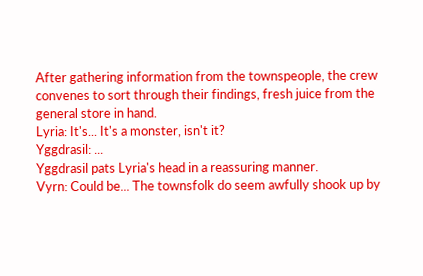After gathering information from the townspeople, the crew convenes to sort through their findings, fresh juice from the general store in hand.
Lyria: It's... It's a monster, isn't it?
Yggdrasil: ...
Yggdrasil pats Lyria's head in a reassuring manner.
Vyrn: Could be... The townsfolk do seem awfully shook up by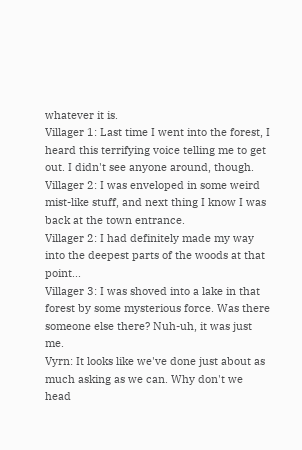whatever it is.
Villager 1: Last time I went into the forest, I heard this terrifying voice telling me to get out. I didn't see anyone around, though.
Villager 2: I was enveloped in some weird mist-like stuff, and next thing I know I was back at the town entrance.
Villager 2: I had definitely made my way into the deepest parts of the woods at that point...
Villager 3: I was shoved into a lake in that forest by some mysterious force. Was there someone else there? Nuh-uh, it was just me.
Vyrn: It looks like we've done just about as much asking as we can. Why don't we head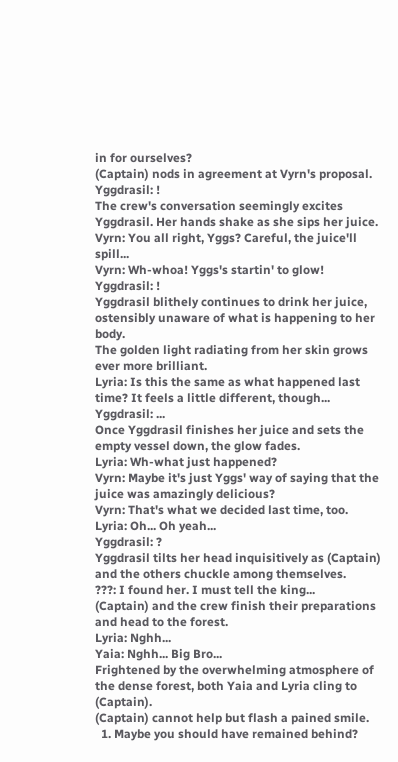in for ourselves?
(Captain) nods in agreement at Vyrn's proposal.
Yggdrasil: !
The crew's conversation seemingly excites Yggdrasil. Her hands shake as she sips her juice.
Vyrn: You all right, Yggs? Careful, the juice'll spill...
Vyrn: Wh-whoa! Yggs's startin' to glow!
Yggdrasil: !
Yggdrasil blithely continues to drink her juice, ostensibly unaware of what is happening to her body.
The golden light radiating from her skin grows ever more brilliant.
Lyria: Is this the same as what happened last time? It feels a little different, though...
Yggdrasil: ...
Once Yggdrasil finishes her juice and sets the empty vessel down, the glow fades.
Lyria: Wh-what just happened?
Vyrn: Maybe it's just Yggs' way of saying that the juice was amazingly delicious?
Vyrn: That's what we decided last time, too.
Lyria: Oh... Oh yeah...
Yggdrasil: ?
Yggdrasil tilts her head inquisitively as (Captain) and the others chuckle among themselves.
???: I found her. I must tell the king...
(Captain) and the crew finish their preparations and head to the forest.
Lyria: Nghh...
Yaia: Nghh... Big Bro...
Frightened by the overwhelming atmosphere of the dense forest, both Yaia and Lyria cling to (Captain).
(Captain) cannot help but flash a pained smile.
  1. Maybe you should have remained behind?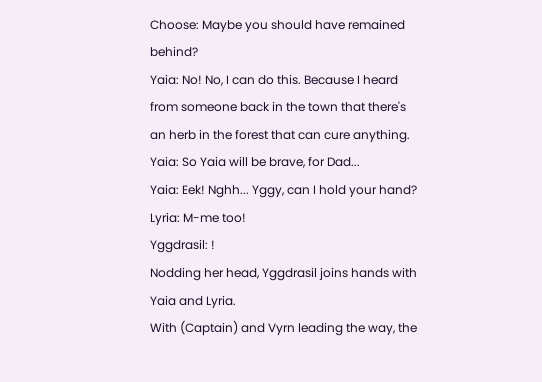Choose: Maybe you should have remained behind?
Yaia: No! No, I can do this. Because I heard from someone back in the town that there's an herb in the forest that can cure anything.
Yaia: So Yaia will be brave, for Dad...
Yaia: Eek! Nghh... Yggy, can I hold your hand?
Lyria: M-me too!
Yggdrasil: !
Nodding her head, Yggdrasil joins hands with Yaia and Lyria.
With (Captain) and Vyrn leading the way, the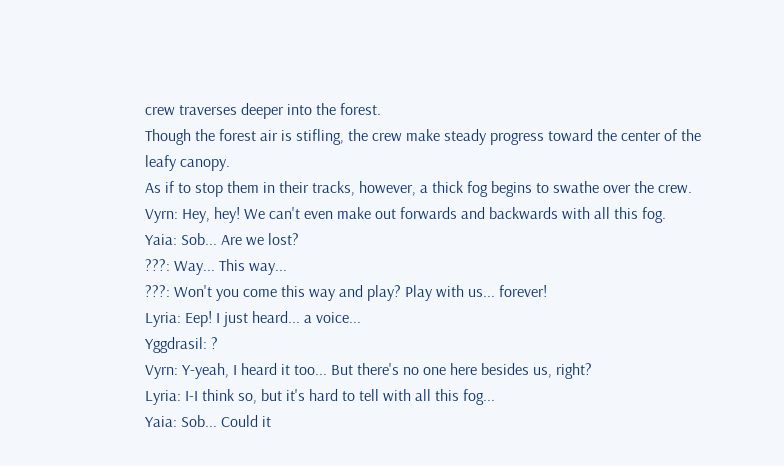crew traverses deeper into the forest.
Though the forest air is stifling, the crew make steady progress toward the center of the leafy canopy.
As if to stop them in their tracks, however, a thick fog begins to swathe over the crew.
Vyrn: Hey, hey! We can't even make out forwards and backwards with all this fog.
Yaia: Sob... Are we lost?
???: Way... This way...
???: Won't you come this way and play? Play with us... forever!
Lyria: Eep! I just heard... a voice...
Yggdrasil: ?
Vyrn: Y-yeah, I heard it too... But there's no one here besides us, right?
Lyria: I-I think so, but it's hard to tell with all this fog...
Yaia: Sob... Could it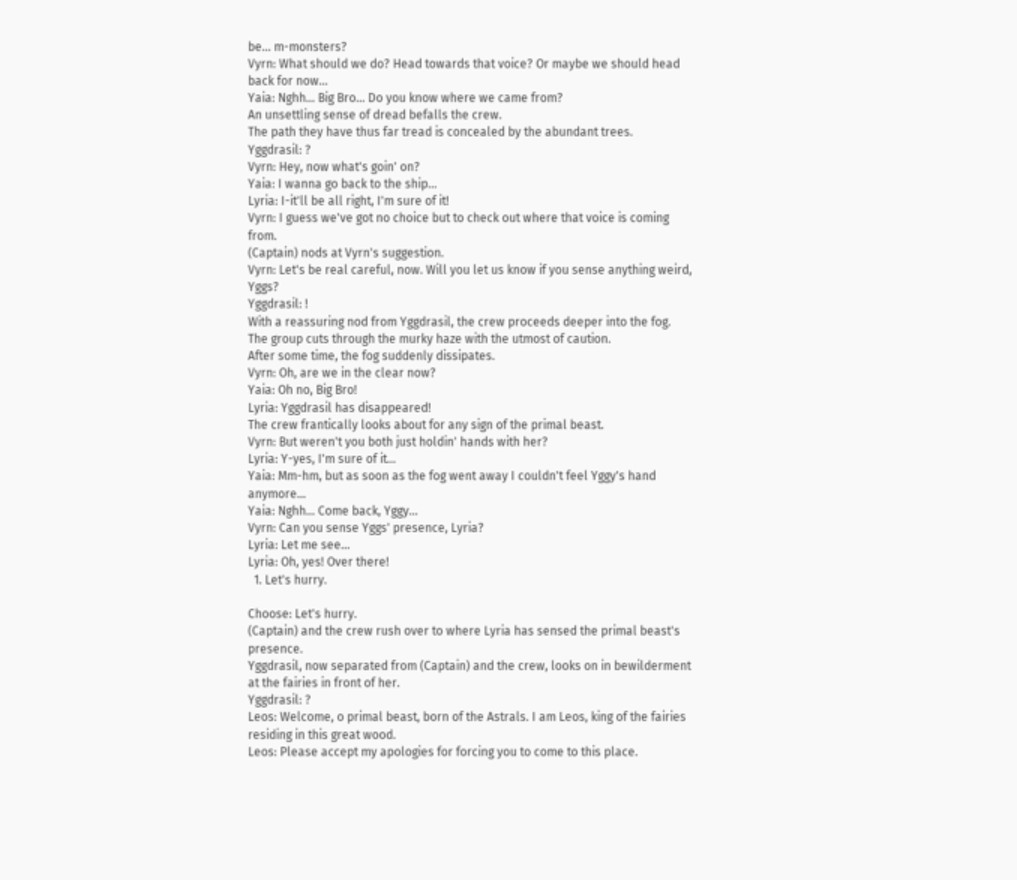be... m-monsters?
Vyrn: What should we do? Head towards that voice? Or maybe we should head back for now...
Yaia: Nghh... Big Bro... Do you know where we came from?
An unsettling sense of dread befalls the crew.
The path they have thus far tread is concealed by the abundant trees.
Yggdrasil: ?
Vyrn: Hey, now what's goin' on?
Yaia: I wanna go back to the ship...
Lyria: I-it'll be all right, I'm sure of it!
Vyrn: I guess we've got no choice but to check out where that voice is coming from.
(Captain) nods at Vyrn's suggestion.
Vyrn: Let's be real careful, now. Will you let us know if you sense anything weird, Yggs?
Yggdrasil: !
With a reassuring nod from Yggdrasil, the crew proceeds deeper into the fog.
The group cuts through the murky haze with the utmost of caution.
After some time, the fog suddenly dissipates.
Vyrn: Oh, are we in the clear now?
Yaia: Oh no, Big Bro!
Lyria: Yggdrasil has disappeared!
The crew frantically looks about for any sign of the primal beast.
Vyrn: But weren't you both just holdin' hands with her?
Lyria: Y-yes, I'm sure of it...
Yaia: Mm-hm, but as soon as the fog went away I couldn't feel Yggy's hand anymore...
Yaia: Nghh... Come back, Yggy...
Vyrn: Can you sense Yggs' presence, Lyria?
Lyria: Let me see...
Lyria: Oh, yes! Over there!
  1. Let's hurry.

Choose: Let's hurry.
(Captain) and the crew rush over to where Lyria has sensed the primal beast's presence.
Yggdrasil, now separated from (Captain) and the crew, looks on in bewilderment at the fairies in front of her.
Yggdrasil: ?
Leos: Welcome, o primal beast, born of the Astrals. I am Leos, king of the fairies residing in this great wood.
Leos: Please accept my apologies for forcing you to come to this place.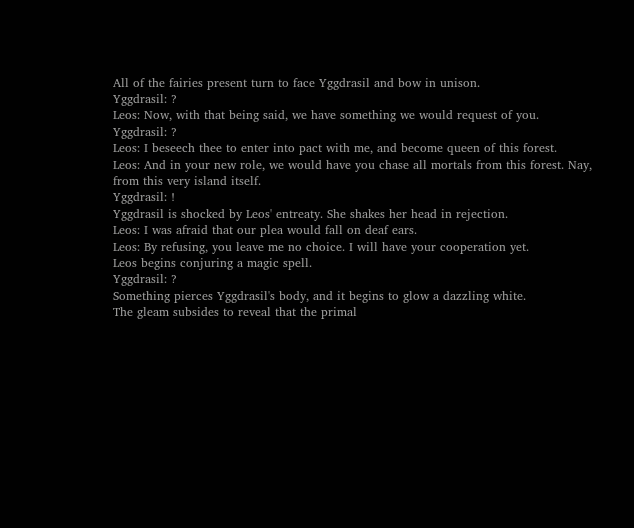All of the fairies present turn to face Yggdrasil and bow in unison.
Yggdrasil: ?
Leos: Now, with that being said, we have something we would request of you.
Yggdrasil: ?
Leos: I beseech thee to enter into pact with me, and become queen of this forest.
Leos: And in your new role, we would have you chase all mortals from this forest. Nay, from this very island itself.
Yggdrasil: !
Yggdrasil is shocked by Leos' entreaty. She shakes her head in rejection.
Leos: I was afraid that our plea would fall on deaf ears.
Leos: By refusing, you leave me no choice. I will have your cooperation yet.
Leos begins conjuring a magic spell.
Yggdrasil: ?
Something pierces Yggdrasil's body, and it begins to glow a dazzling white.
The gleam subsides to reveal that the primal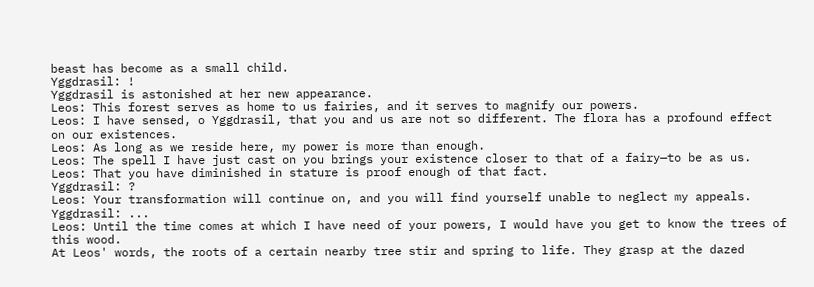beast has become as a small child.
Yggdrasil: !
Yggdrasil is astonished at her new appearance.
Leos: This forest serves as home to us fairies, and it serves to magnify our powers.
Leos: I have sensed, o Yggdrasil, that you and us are not so different. The flora has a profound effect on our existences.
Leos: As long as we reside here, my power is more than enough.
Leos: The spell I have just cast on you brings your existence closer to that of a fairy—to be as us.
Leos: That you have diminished in stature is proof enough of that fact.
Yggdrasil: ?
Leos: Your transformation will continue on, and you will find yourself unable to neglect my appeals.
Yggdrasil: ...
Leos: Until the time comes at which I have need of your powers, I would have you get to know the trees of this wood.
At Leos' words, the roots of a certain nearby tree stir and spring to life. They grasp at the dazed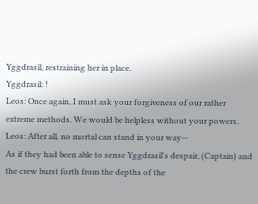Yggdrasil, restraining her in place.
Yggdrasil: !
Leos: Once again, I must ask your forgiveness of our rather extreme methods. We would be helpless without your powers.
Leos: After all, no mortal can stand in your way—
As if they had been able to sense Yggdrasil's despair, (Captain) and the crew burst forth from the depths of the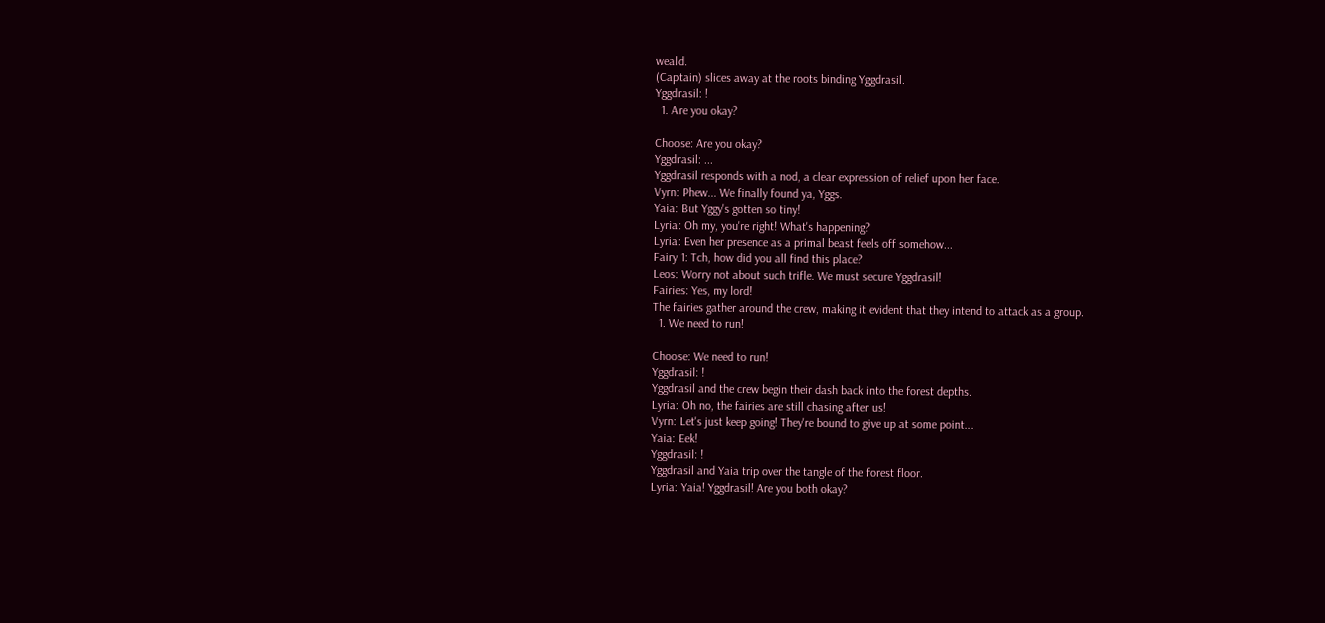weald.
(Captain) slices away at the roots binding Yggdrasil.
Yggdrasil: !
  1. Are you okay?

Choose: Are you okay?
Yggdrasil: ...
Yggdrasil responds with a nod, a clear expression of relief upon her face.
Vyrn: Phew... We finally found ya, Yggs.
Yaia: But Yggy's gotten so tiny!
Lyria: Oh my, you're right! What's happening?
Lyria: Even her presence as a primal beast feels off somehow...
Fairy 1: Tch, how did you all find this place?
Leos: Worry not about such trifle. We must secure Yggdrasil!
Fairies: Yes, my lord!
The fairies gather around the crew, making it evident that they intend to attack as a group.
  1. We need to run!

Choose: We need to run!
Yggdrasil: !
Yggdrasil and the crew begin their dash back into the forest depths.
Lyria: Oh no, the fairies are still chasing after us!
Vyrn: Let's just keep going! They're bound to give up at some point...
Yaia: Eek!
Yggdrasil: !
Yggdrasil and Yaia trip over the tangle of the forest floor.
Lyria: Yaia! Yggdrasil! Are you both okay?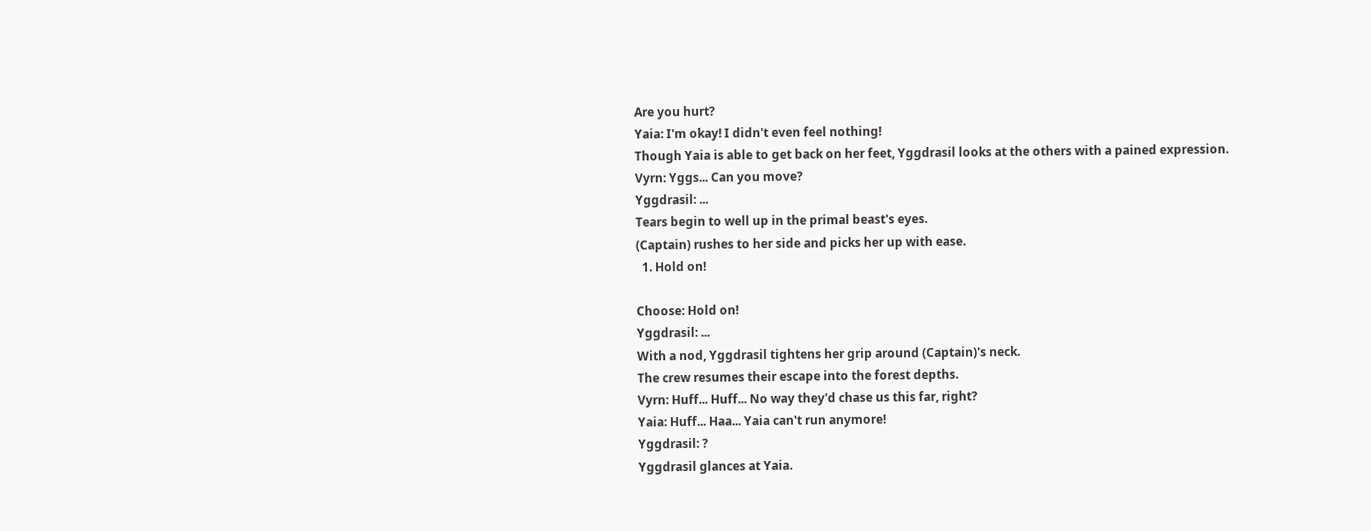Are you hurt?
Yaia: I'm okay! I didn't even feel nothing!
Though Yaia is able to get back on her feet, Yggdrasil looks at the others with a pained expression.
Vyrn: Yggs... Can you move?
Yggdrasil: ...
Tears begin to well up in the primal beast's eyes.
(Captain) rushes to her side and picks her up with ease.
  1. Hold on!

Choose: Hold on!
Yggdrasil: ...
With a nod, Yggdrasil tightens her grip around (Captain)'s neck.
The crew resumes their escape into the forest depths.
Vyrn: Huff... Huff... No way they'd chase us this far, right?
Yaia: Huff... Haa... Yaia can't run anymore!
Yggdrasil: ?
Yggdrasil glances at Yaia.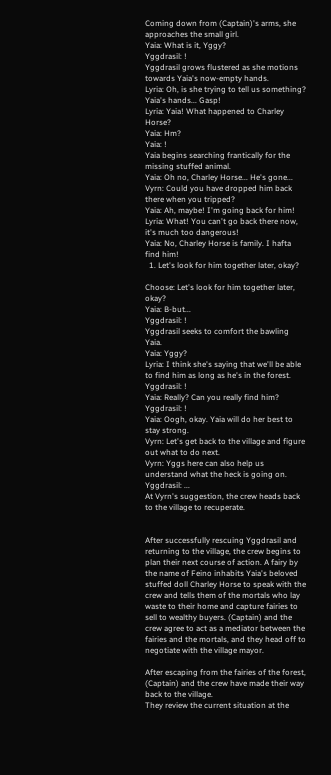Coming down from (Captain)'s arms, she approaches the small girl.
Yaia: What is it, Yggy?
Yggdrasil: !
Yggdrasil grows flustered as she motions towards Yaia's now-empty hands.
Lyria: Oh, is she trying to tell us something? Yaia's hands... Gasp!
Lyria: Yaia! What happened to Charley Horse?
Yaia: Hm?
Yaia: !
Yaia begins searching frantically for the missing stuffed animal.
Yaia: Oh no, Charley Horse... He's gone...
Vyrn: Could you have dropped him back there when you tripped?
Yaia: Ah, maybe! I'm going back for him!
Lyria: What! You can't go back there now, it's much too dangerous!
Yaia: No, Charley Horse is family. I hafta find him!
  1. Let's look for him together later, okay?

Choose: Let's look for him together later, okay?
Yaia: B-but...
Yggdrasil: !
Yggdrasil seeks to comfort the bawling Yaia.
Yaia: Yggy?
Lyria: I think she's saying that we'll be able to find him as long as he's in the forest.
Yggdrasil: !
Yaia: Really? Can you really find him?
Yggdrasil: !
Yaia: Oogh, okay. Yaia will do her best to stay strong.
Vyrn: Let's get back to the village and figure out what to do next.
Vyrn: Yggs here can also help us understand what the heck is going on.
Yggdrasil: ...
At Vyrn's suggestion, the crew heads back to the village to recuperate.


After successfully rescuing Yggdrasil and returning to the village, the crew begins to plan their next course of action. A fairy by the name of Feino inhabits Yaia's beloved stuffed doll Charley Horse to speak with the crew and tells them of the mortals who lay waste to their home and capture fairies to sell to wealthy buyers. (Captain) and the crew agree to act as a mediator between the fairies and the mortals, and they head off to negotiate with the village mayor.

After escaping from the fairies of the forest, (Captain) and the crew have made their way back to the village.
They review the current situation at the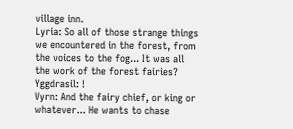village inn.
Lyria: So all of those strange things we encountered in the forest, from the voices to the fog... It was all the work of the forest fairies?
Yggdrasil: !
Vyrn: And the fairy chief, or king or whatever... He wants to chase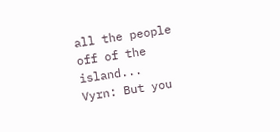all the people off of the island...
Vyrn: But you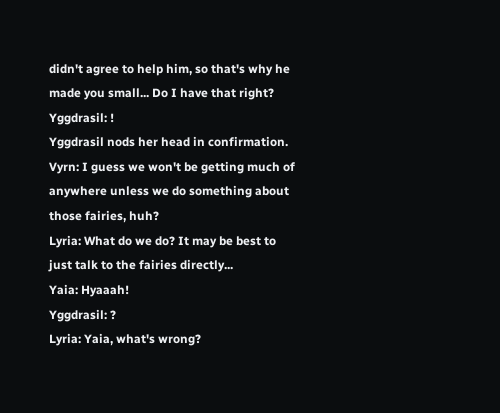didn't agree to help him, so that's why he made you small... Do I have that right?
Yggdrasil: !
Yggdrasil nods her head in confirmation.
Vyrn: I guess we won't be getting much of anywhere unless we do something about those fairies, huh?
Lyria: What do we do? It may be best to just talk to the fairies directly...
Yaia: Hyaaah!
Yggdrasil: ?
Lyria: Yaia, what's wrong?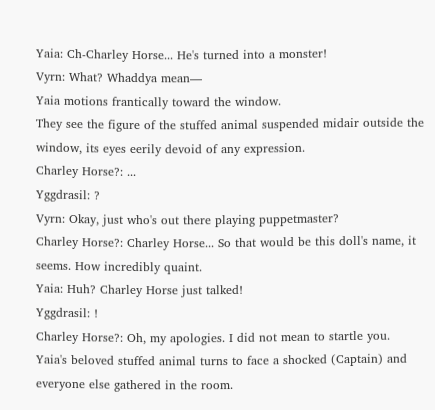Yaia: Ch-Charley Horse... He's turned into a monster!
Vyrn: What? Whaddya mean—
Yaia motions frantically toward the window.
They see the figure of the stuffed animal suspended midair outside the window, its eyes eerily devoid of any expression.
Charley Horse?: ...
Yggdrasil: ?
Vyrn: Okay, just who's out there playing puppetmaster?
Charley Horse?: Charley Horse... So that would be this doll's name, it seems. How incredibly quaint.
Yaia: Huh? Charley Horse just talked!
Yggdrasil: !
Charley Horse?: Oh, my apologies. I did not mean to startle you.
Yaia's beloved stuffed animal turns to face a shocked (Captain) and everyone else gathered in the room.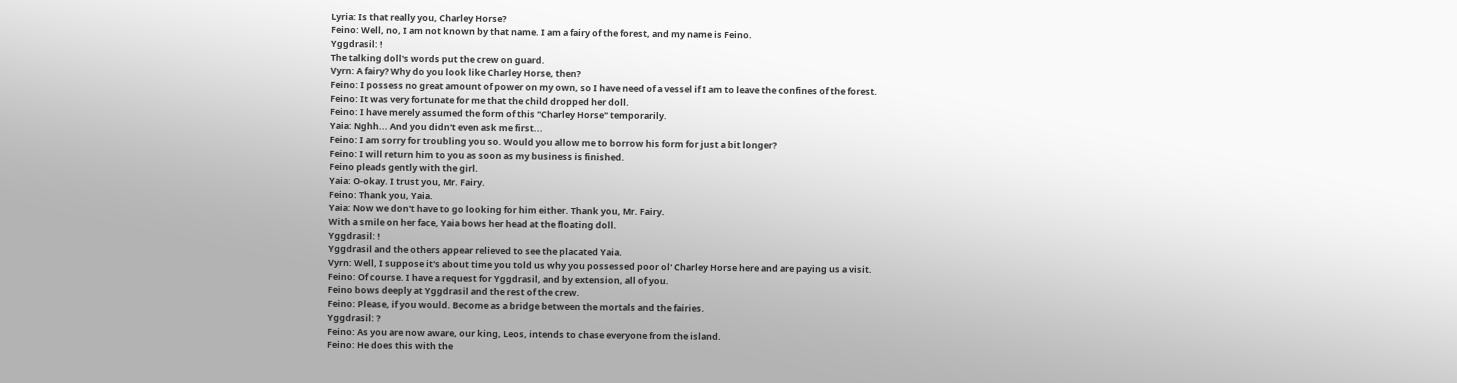Lyria: Is that really you, Charley Horse?
Feino: Well, no, I am not known by that name. I am a fairy of the forest, and my name is Feino.
Yggdrasil: !
The talking doll's words put the crew on guard.
Vyrn: A fairy? Why do you look like Charley Horse, then?
Feino: I possess no great amount of power on my own, so I have need of a vessel if I am to leave the confines of the forest.
Feino: It was very fortunate for me that the child dropped her doll.
Feino: I have merely assumed the form of this "Charley Horse" temporarily.
Yaia: Nghh... And you didn't even ask me first...
Feino: I am sorry for troubling you so. Would you allow me to borrow his form for just a bit longer?
Feino: I will return him to you as soon as my business is finished.
Feino pleads gently with the girl.
Yaia: O-okay. I trust you, Mr. Fairy.
Feino: Thank you, Yaia.
Yaia: Now we don't have to go looking for him either. Thank you, Mr. Fairy.
With a smile on her face, Yaia bows her head at the floating doll.
Yggdrasil: !
Yggdrasil and the others appear relieved to see the placated Yaia.
Vyrn: Well, I suppose it's about time you told us why you possessed poor ol' Charley Horse here and are paying us a visit.
Feino: Of course. I have a request for Yggdrasil, and by extension, all of you.
Feino bows deeply at Yggdrasil and the rest of the crew.
Feino: Please, if you would. Become as a bridge between the mortals and the fairies.
Yggdrasil: ?
Feino: As you are now aware, our king, Leos, intends to chase everyone from the island.
Feino: He does this with the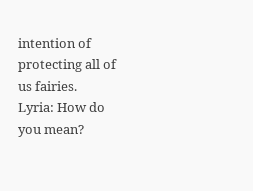intention of protecting all of us fairies.
Lyria: How do you mean?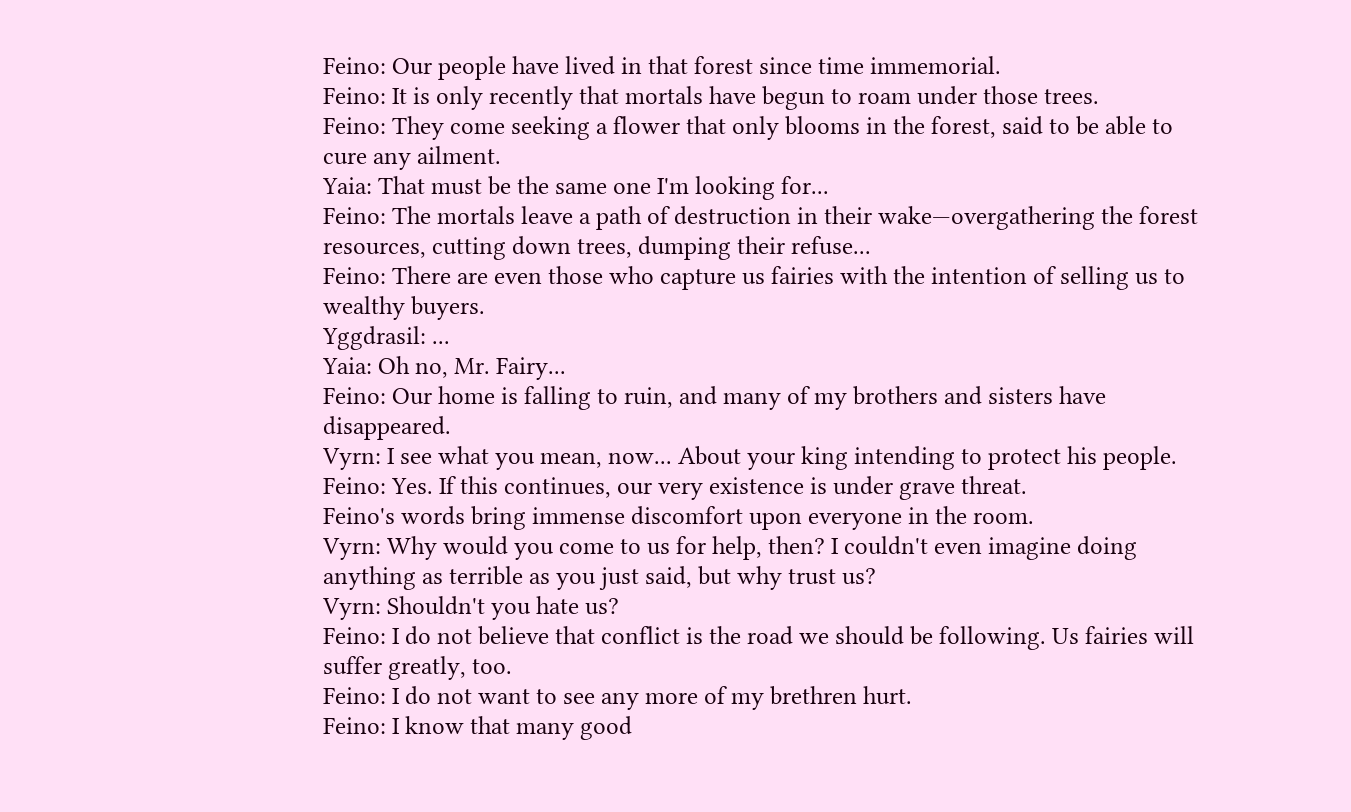Feino: Our people have lived in that forest since time immemorial.
Feino: It is only recently that mortals have begun to roam under those trees.
Feino: They come seeking a flower that only blooms in the forest, said to be able to cure any ailment.
Yaia: That must be the same one I'm looking for...
Feino: The mortals leave a path of destruction in their wake—overgathering the forest resources, cutting down trees, dumping their refuse...
Feino: There are even those who capture us fairies with the intention of selling us to wealthy buyers.
Yggdrasil: ...
Yaia: Oh no, Mr. Fairy...
Feino: Our home is falling to ruin, and many of my brothers and sisters have disappeared.
Vyrn: I see what you mean, now... About your king intending to protect his people.
Feino: Yes. If this continues, our very existence is under grave threat.
Feino's words bring immense discomfort upon everyone in the room.
Vyrn: Why would you come to us for help, then? I couldn't even imagine doing anything as terrible as you just said, but why trust us?
Vyrn: Shouldn't you hate us?
Feino: I do not believe that conflict is the road we should be following. Us fairies will suffer greatly, too.
Feino: I do not want to see any more of my brethren hurt.
Feino: I know that many good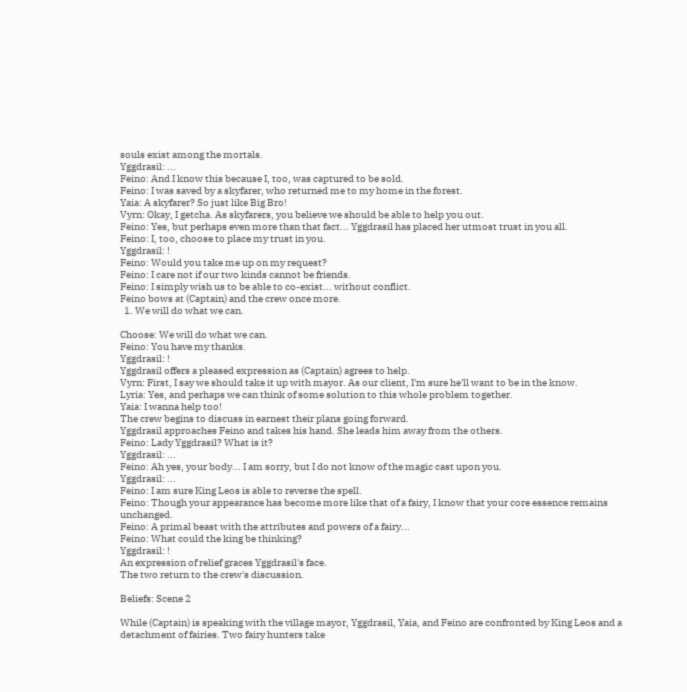souls exist among the mortals.
Yggdrasil: ...
Feino: And I know this because I, too, was captured to be sold.
Feino: I was saved by a skyfarer, who returned me to my home in the forest.
Yaia: A skyfarer? So just like Big Bro!
Vyrn: Okay, I getcha. As skyfarers, you believe we should be able to help you out.
Feino: Yes, but perhaps even more than that fact... Yggdrasil has placed her utmost trust in you all.
Feino: I, too, choose to place my trust in you.
Yggdrasil: !
Feino: Would you take me up on my request?
Feino: I care not if our two kinds cannot be friends.
Feino: I simply wish us to be able to co-exist... without conflict.
Feino bows at (Captain) and the crew once more.
  1. We will do what we can.

Choose: We will do what we can.
Feino: You have my thanks.
Yggdrasil: !
Yggdrasil offers a pleased expression as (Captain) agrees to help.
Vyrn: First, I say we should take it up with mayor. As our client, I'm sure he'll want to be in the know.
Lyria: Yes, and perhaps we can think of some solution to this whole problem together.
Yaia: I wanna help too!
The crew begins to discuss in earnest their plans going forward.
Yggdrasil approaches Feino and takes his hand. She leads him away from the others.
Feino: Lady Yggdrasil? What is it?
Yggdrasil: ...
Feino: Ah yes, your body... I am sorry, but I do not know of the magic cast upon you.
Yggdrasil: ...
Feino: I am sure King Leos is able to reverse the spell.
Feino: Though your appearance has become more like that of a fairy, I know that your core essence remains unchanged.
Feino: A primal beast with the attributes and powers of a fairy...
Feino: What could the king be thinking?
Yggdrasil: !
An expression of relief graces Yggdrasil's face.
The two return to the crew's discussion.

Beliefs: Scene 2

While (Captain) is speaking with the village mayor, Yggdrasil, Yaia, and Feino are confronted by King Leos and a detachment of fairies. Two fairy hunters take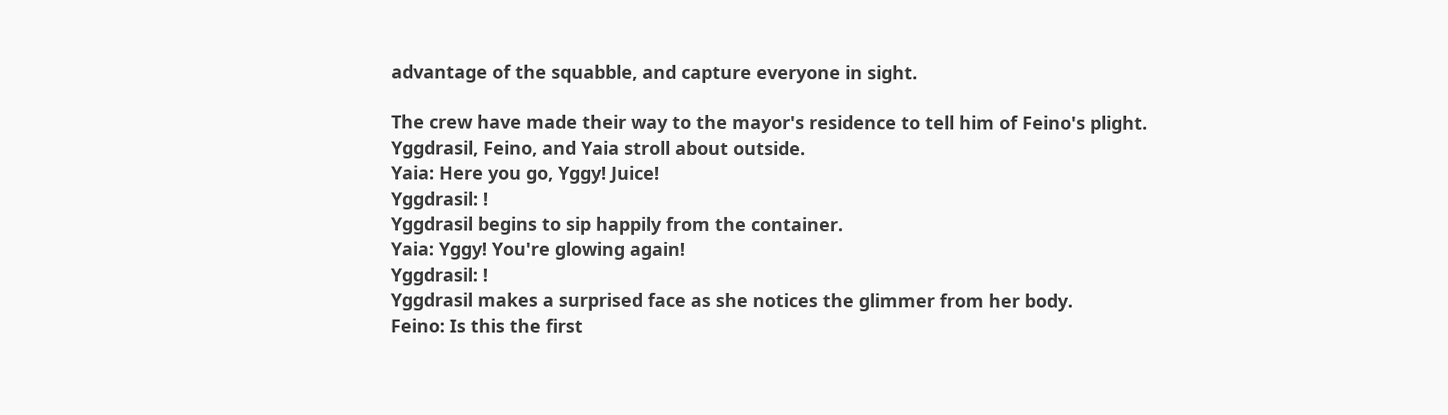advantage of the squabble, and capture everyone in sight.

The crew have made their way to the mayor's residence to tell him of Feino's plight.
Yggdrasil, Feino, and Yaia stroll about outside.
Yaia: Here you go, Yggy! Juice!
Yggdrasil: !
Yggdrasil begins to sip happily from the container.
Yaia: Yggy! You're glowing again!
Yggdrasil: !
Yggdrasil makes a surprised face as she notices the glimmer from her body.
Feino: Is this the first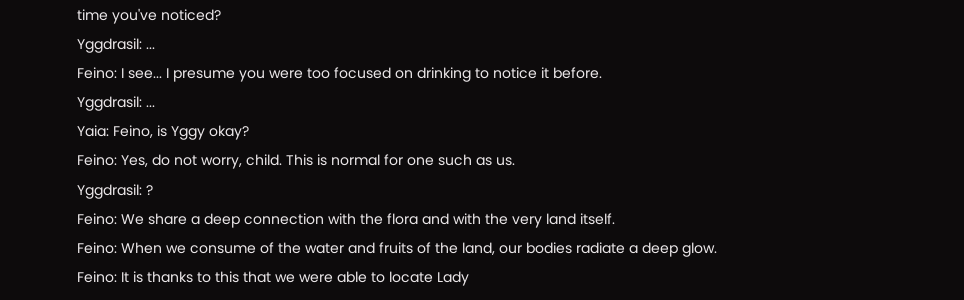time you've noticed?
Yggdrasil: ...
Feino: I see... I presume you were too focused on drinking to notice it before.
Yggdrasil: ...
Yaia: Feino, is Yggy okay?
Feino: Yes, do not worry, child. This is normal for one such as us.
Yggdrasil: ?
Feino: We share a deep connection with the flora and with the very land itself.
Feino: When we consume of the water and fruits of the land, our bodies radiate a deep glow.
Feino: It is thanks to this that we were able to locate Lady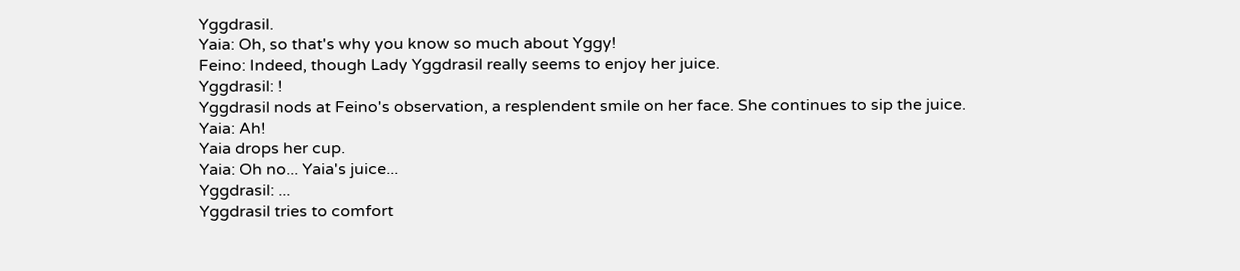Yggdrasil.
Yaia: Oh, so that's why you know so much about Yggy!
Feino: Indeed, though Lady Yggdrasil really seems to enjoy her juice.
Yggdrasil: !
Yggdrasil nods at Feino's observation, a resplendent smile on her face. She continues to sip the juice.
Yaia: Ah!
Yaia drops her cup.
Yaia: Oh no... Yaia's juice...
Yggdrasil: ...
Yggdrasil tries to comfort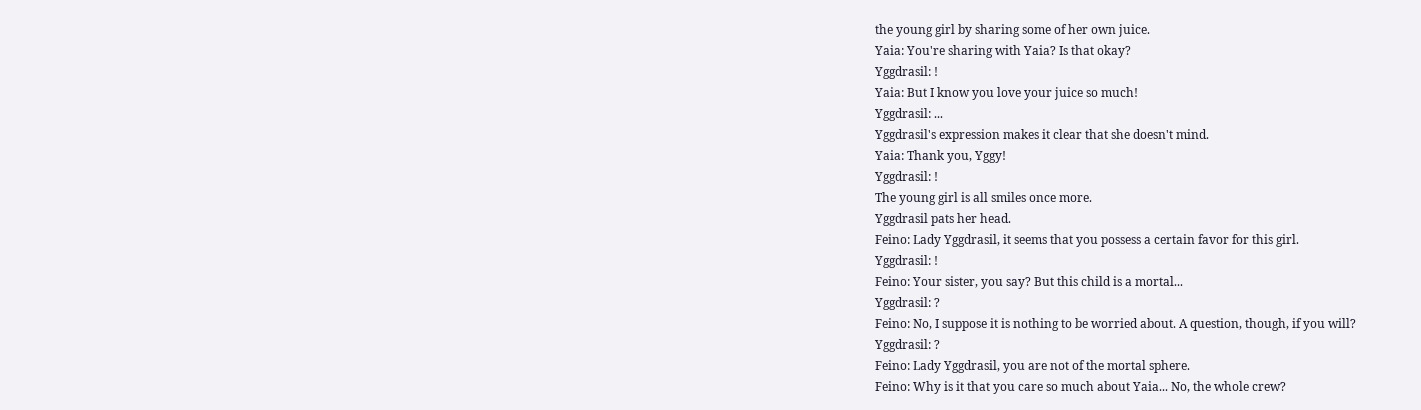the young girl by sharing some of her own juice.
Yaia: You're sharing with Yaia? Is that okay?
Yggdrasil: !
Yaia: But I know you love your juice so much!
Yggdrasil: ...
Yggdrasil's expression makes it clear that she doesn't mind.
Yaia: Thank you, Yggy!
Yggdrasil: !
The young girl is all smiles once more.
Yggdrasil pats her head.
Feino: Lady Yggdrasil, it seems that you possess a certain favor for this girl.
Yggdrasil: !
Feino: Your sister, you say? But this child is a mortal...
Yggdrasil: ?
Feino: No, I suppose it is nothing to be worried about. A question, though, if you will?
Yggdrasil: ?
Feino: Lady Yggdrasil, you are not of the mortal sphere.
Feino: Why is it that you care so much about Yaia... No, the whole crew?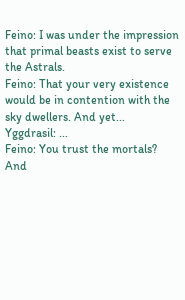Feino: I was under the impression that primal beasts exist to serve the Astrals.
Feino: That your very existence would be in contention with the sky dwellers. And yet...
Yggdrasil: ...
Feino: You trust the mortals? And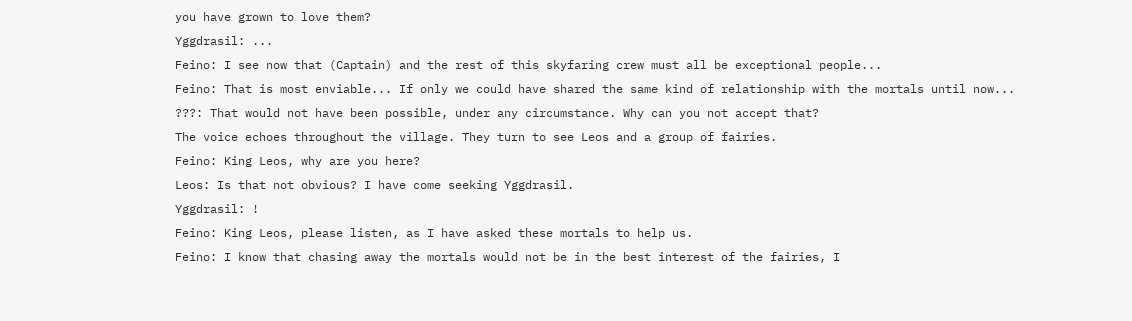you have grown to love them?
Yggdrasil: ...
Feino: I see now that (Captain) and the rest of this skyfaring crew must all be exceptional people...
Feino: That is most enviable... If only we could have shared the same kind of relationship with the mortals until now...
???: That would not have been possible, under any circumstance. Why can you not accept that?
The voice echoes throughout the village. They turn to see Leos and a group of fairies.
Feino: King Leos, why are you here?
Leos: Is that not obvious? I have come seeking Yggdrasil.
Yggdrasil: !
Feino: King Leos, please listen, as I have asked these mortals to help us.
Feino: I know that chasing away the mortals would not be in the best interest of the fairies, I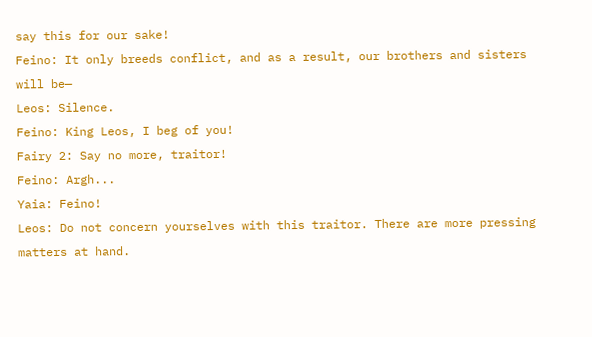say this for our sake!
Feino: It only breeds conflict, and as a result, our brothers and sisters will be—
Leos: Silence.
Feino: King Leos, I beg of you!
Fairy 2: Say no more, traitor!
Feino: Argh...
Yaia: Feino!
Leos: Do not concern yourselves with this traitor. There are more pressing matters at hand.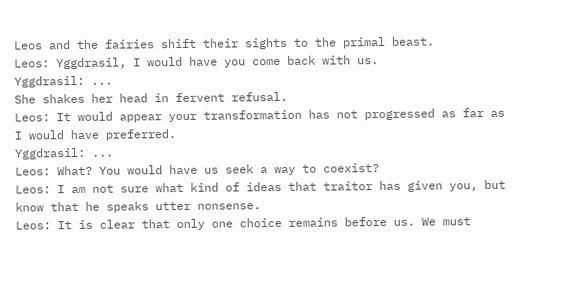Leos and the fairies shift their sights to the primal beast.
Leos: Yggdrasil, I would have you come back with us.
Yggdrasil: ...
She shakes her head in fervent refusal.
Leos: It would appear your transformation has not progressed as far as I would have preferred.
Yggdrasil: ...
Leos: What? You would have us seek a way to coexist?
Leos: I am not sure what kind of ideas that traitor has given you, but know that he speaks utter nonsense.
Leos: It is clear that only one choice remains before us. We must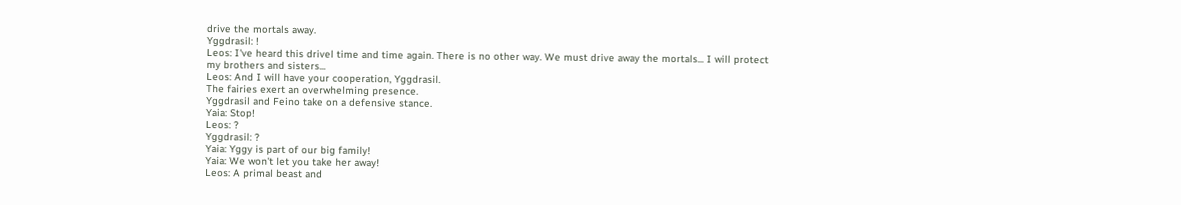drive the mortals away.
Yggdrasil: !
Leos: I've heard this drivel time and time again. There is no other way. We must drive away the mortals... I will protect my brothers and sisters...
Leos: And I will have your cooperation, Yggdrasil.
The fairies exert an overwhelming presence.
Yggdrasil and Feino take on a defensive stance.
Yaia: Stop!
Leos: ?
Yggdrasil: ?
Yaia: Yggy is part of our big family!
Yaia: We won't let you take her away!
Leos: A primal beast and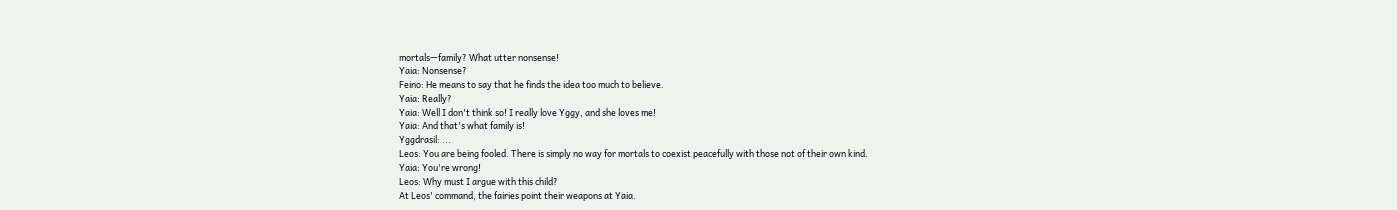mortals—family? What utter nonsense!
Yaia: Nonsense?
Feino: He means to say that he finds the idea too much to believe.
Yaia: Really?
Yaia: Well I don't think so! I really love Yggy, and she loves me!
Yaia: And that's what family is!
Yggdrasil: ...
Leos: You are being fooled. There is simply no way for mortals to coexist peacefully with those not of their own kind.
Yaia: You're wrong!
Leos: Why must I argue with this child?
At Leos' command, the fairies point their weapons at Yaia.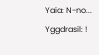Yaia: N-no...
Yggdrasil: !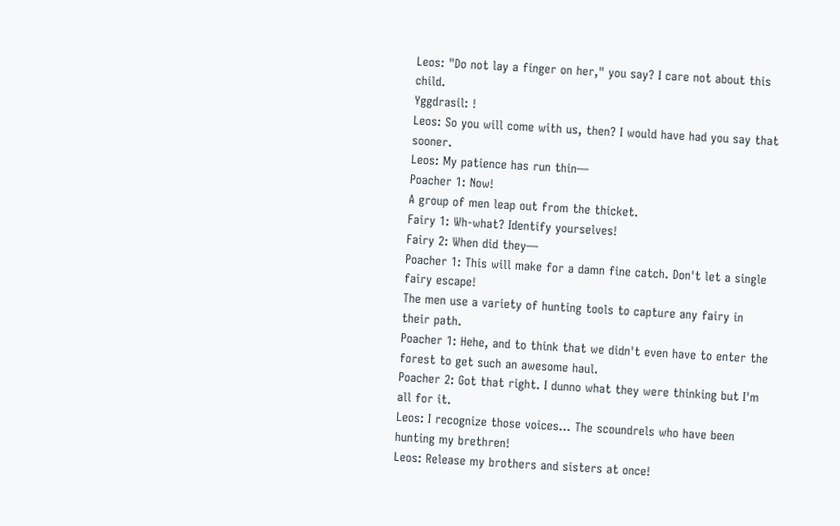Leos: "Do not lay a finger on her," you say? I care not about this child.
Yggdrasil: !
Leos: So you will come with us, then? I would have had you say that sooner.
Leos: My patience has run thin—
Poacher 1: Now!
A group of men leap out from the thicket.
Fairy 1: Wh-what? Identify yourselves!
Fairy 2: When did they—
Poacher 1: This will make for a damn fine catch. Don't let a single fairy escape!
The men use a variety of hunting tools to capture any fairy in their path.
Poacher 1: Hehe, and to think that we didn't even have to enter the forest to get such an awesome haul.
Poacher 2: Got that right. I dunno what they were thinking but I'm all for it.
Leos: I recognize those voices... The scoundrels who have been hunting my brethren!
Leos: Release my brothers and sisters at once!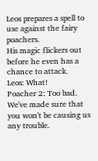Leos prepares a spell to use against the fairy poachers.
His magic flickers out before he even has a chance to attack.
Leos: What!
Poacher 2: Too bad. We've made sure that you won't be causing us any trouble.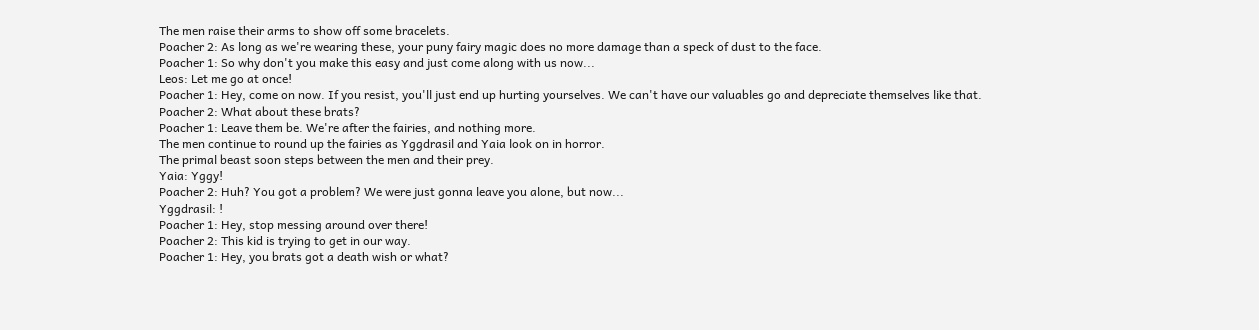The men raise their arms to show off some bracelets.
Poacher 2: As long as we're wearing these, your puny fairy magic does no more damage than a speck of dust to the face.
Poacher 1: So why don't you make this easy and just come along with us now...
Leos: Let me go at once!
Poacher 1: Hey, come on now. If you resist, you'll just end up hurting yourselves. We can't have our valuables go and depreciate themselves like that.
Poacher 2: What about these brats?
Poacher 1: Leave them be. We're after the fairies, and nothing more.
The men continue to round up the fairies as Yggdrasil and Yaia look on in horror.
The primal beast soon steps between the men and their prey.
Yaia: Yggy!
Poacher 2: Huh? You got a problem? We were just gonna leave you alone, but now...
Yggdrasil: !
Poacher 1: Hey, stop messing around over there!
Poacher 2: This kid is trying to get in our way.
Poacher 1: Hey, you brats got a death wish or what?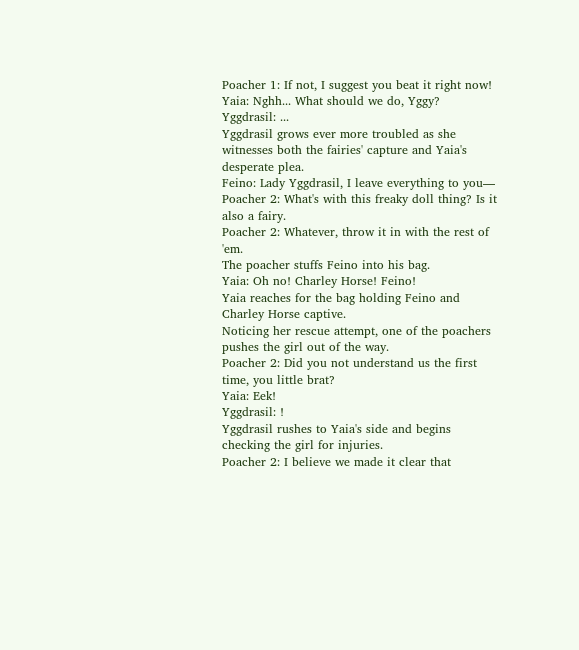Poacher 1: If not, I suggest you beat it right now!
Yaia: Nghh... What should we do, Yggy?
Yggdrasil: ...
Yggdrasil grows ever more troubled as she witnesses both the fairies' capture and Yaia's desperate plea.
Feino: Lady Yggdrasil, I leave everything to you—
Poacher 2: What's with this freaky doll thing? Is it also a fairy.
Poacher 2: Whatever, throw it in with the rest of 'em.
The poacher stuffs Feino into his bag.
Yaia: Oh no! Charley Horse! Feino!
Yaia reaches for the bag holding Feino and Charley Horse captive.
Noticing her rescue attempt, one of the poachers pushes the girl out of the way.
Poacher 2: Did you not understand us the first time, you little brat?
Yaia: Eek!
Yggdrasil: !
Yggdrasil rushes to Yaia's side and begins checking the girl for injuries.
Poacher 2: I believe we made it clear that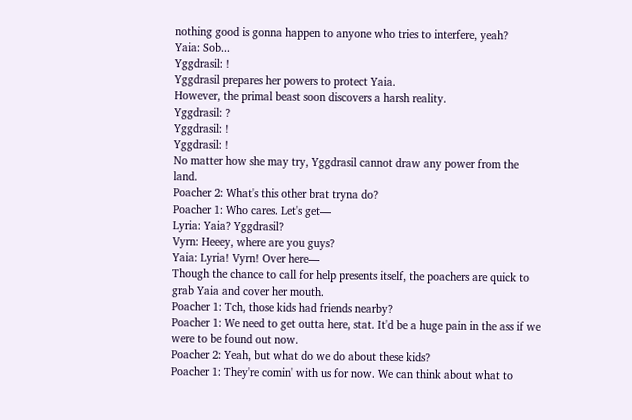nothing good is gonna happen to anyone who tries to interfere, yeah?
Yaia: Sob...
Yggdrasil: !
Yggdrasil prepares her powers to protect Yaia.
However, the primal beast soon discovers a harsh reality.
Yggdrasil: ?
Yggdrasil: !
Yggdrasil: !
No matter how she may try, Yggdrasil cannot draw any power from the land.
Poacher 2: What's this other brat tryna do?
Poacher 1: Who cares. Let's get—
Lyria: Yaia? Yggdrasil?
Vyrn: Heeey, where are you guys?
Yaia: Lyria! Vyrn! Over here—
Though the chance to call for help presents itself, the poachers are quick to grab Yaia and cover her mouth.
Poacher 1: Tch, those kids had friends nearby?
Poacher 1: We need to get outta here, stat. It'd be a huge pain in the ass if we were to be found out now.
Poacher 2: Yeah, but what do we do about these kids?
Poacher 1: They're comin' with us for now. We can think about what to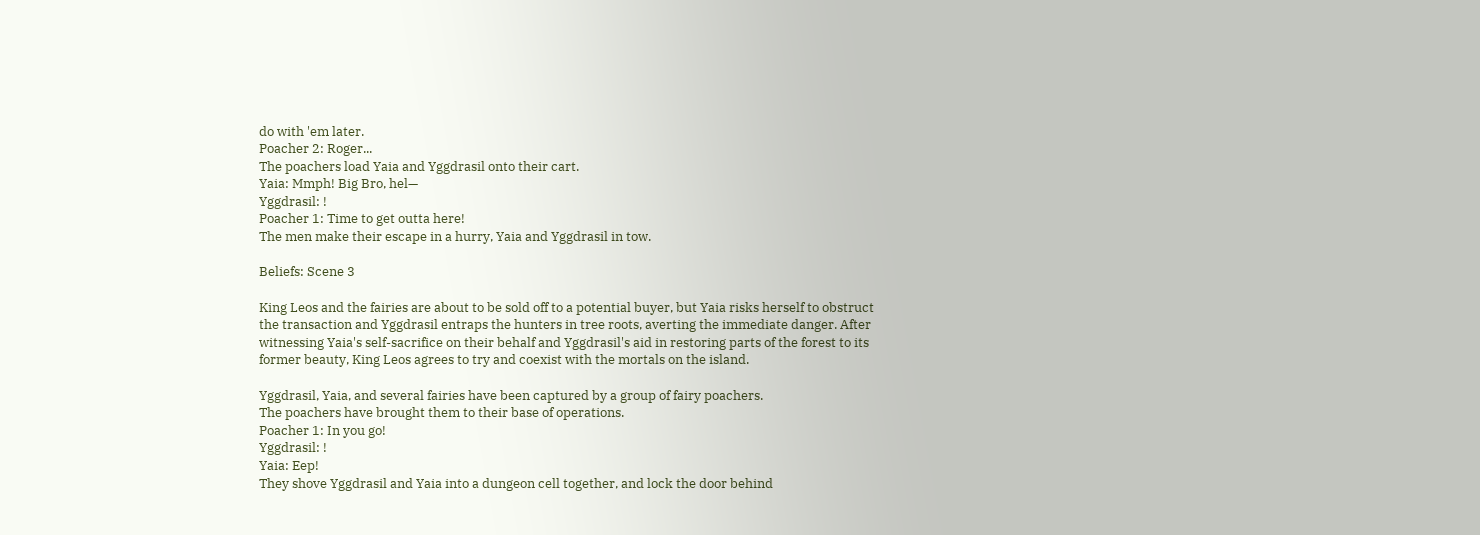do with 'em later.
Poacher 2: Roger...
The poachers load Yaia and Yggdrasil onto their cart.
Yaia: Mmph! Big Bro, hel—
Yggdrasil: !
Poacher 1: Time to get outta here!
The men make their escape in a hurry, Yaia and Yggdrasil in tow.

Beliefs: Scene 3

King Leos and the fairies are about to be sold off to a potential buyer, but Yaia risks herself to obstruct the transaction and Yggdrasil entraps the hunters in tree roots, averting the immediate danger. After witnessing Yaia's self-sacrifice on their behalf and Yggdrasil's aid in restoring parts of the forest to its former beauty, King Leos agrees to try and coexist with the mortals on the island.

Yggdrasil, Yaia, and several fairies have been captured by a group of fairy poachers.
The poachers have brought them to their base of operations.
Poacher 1: In you go!
Yggdrasil: !
Yaia: Eep!
They shove Yggdrasil and Yaia into a dungeon cell together, and lock the door behind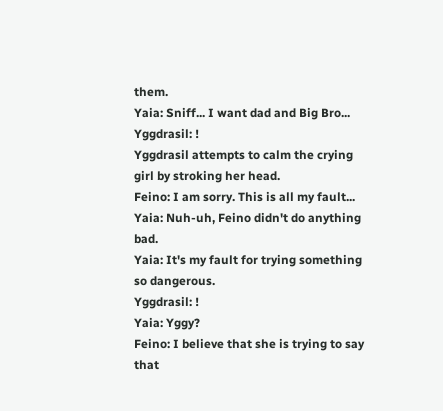them.
Yaia: Sniff... I want dad and Big Bro...
Yggdrasil: !
Yggdrasil attempts to calm the crying girl by stroking her head.
Feino: I am sorry. This is all my fault...
Yaia: Nuh-uh, Feino didn't do anything bad.
Yaia: It's my fault for trying something so dangerous.
Yggdrasil: !
Yaia: Yggy?
Feino: I believe that she is trying to say that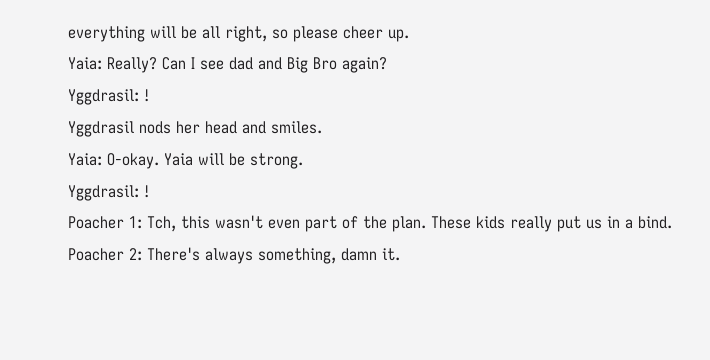everything will be all right, so please cheer up.
Yaia: Really? Can I see dad and Big Bro again?
Yggdrasil: !
Yggdrasil nods her head and smiles.
Yaia: O-okay. Yaia will be strong.
Yggdrasil: !
Poacher 1: Tch, this wasn't even part of the plan. These kids really put us in a bind.
Poacher 2: There's always something, damn it.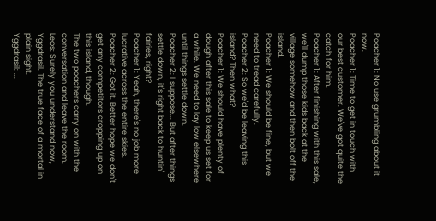Poacher 1: No use grumbling about it now.
Poacher 1: Time to get in touch with our best customer. We've got quite the catch for him.
Poacher 1: After finishing with this sale, we'll dump those kids back at the village somehow and then bolt off the island.
Poacher 1: We should be fine, but we need to tread carefully.
Poacher 2: So we'd be leaving this island? Then what?
Poacher 1: We should have plenty of dough after this sale to keep us set for a while. We need to lay low elsewhere until things settle down.
Poacher 2: I suppose... But after things settle down, it's right back to huntin' fairies, right?
Poacher 1: Yeah, there's no job more lucrative across the entire skies.
Poacher 2: Got it. Better hope we don't get any competitors cropping up on this island, though.
The two poachers carry on with the conversation and leave the room.
Leos: Surely you understand now, Yggdrasil. The true face of a mortal in plain sight.
Yggdrasil: ...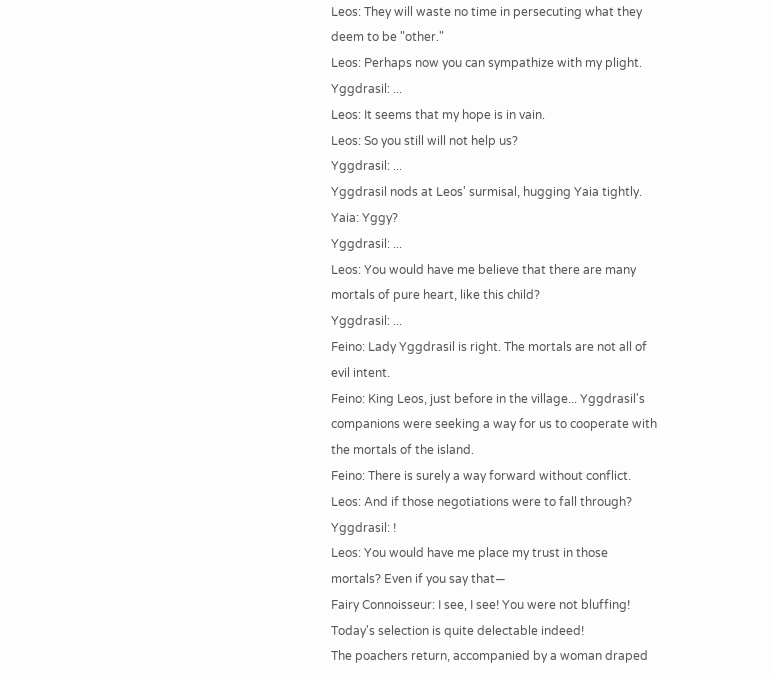Leos: They will waste no time in persecuting what they deem to be "other."
Leos: Perhaps now you can sympathize with my plight.
Yggdrasil: ...
Leos: It seems that my hope is in vain.
Leos: So you still will not help us?
Yggdrasil: ...
Yggdrasil nods at Leos' surmisal, hugging Yaia tightly.
Yaia: Yggy?
Yggdrasil: ...
Leos: You would have me believe that there are many mortals of pure heart, like this child?
Yggdrasil: ...
Feino: Lady Yggdrasil is right. The mortals are not all of evil intent.
Feino: King Leos, just before in the village... Yggdrasil's companions were seeking a way for us to cooperate with the mortals of the island.
Feino: There is surely a way forward without conflict.
Leos: And if those negotiations were to fall through?
Yggdrasil: !
Leos: You would have me place my trust in those mortals? Even if you say that—
Fairy Connoisseur: I see, I see! You were not bluffing! Today's selection is quite delectable indeed!
The poachers return, accompanied by a woman draped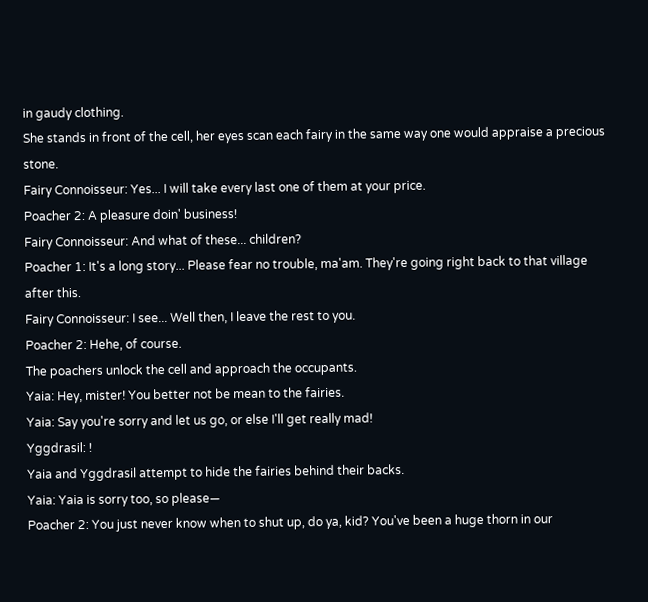in gaudy clothing.
She stands in front of the cell, her eyes scan each fairy in the same way one would appraise a precious stone.
Fairy Connoisseur: Yes... I will take every last one of them at your price.
Poacher 2: A pleasure doin' business!
Fairy Connoisseur: And what of these... children?
Poacher 1: It's a long story... Please fear no trouble, ma'am. They're going right back to that village after this.
Fairy Connoisseur: I see... Well then, I leave the rest to you.
Poacher 2: Hehe, of course.
The poachers unlock the cell and approach the occupants.
Yaia: Hey, mister! You better not be mean to the fairies.
Yaia: Say you're sorry and let us go, or else I'll get really mad!
Yggdrasil: !
Yaia and Yggdrasil attempt to hide the fairies behind their backs.
Yaia: Yaia is sorry too, so please—
Poacher 2: You just never know when to shut up, do ya, kid? You've been a huge thorn in our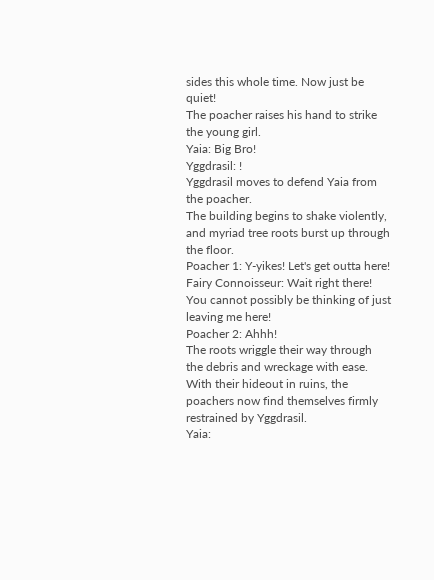sides this whole time. Now just be quiet!
The poacher raises his hand to strike the young girl.
Yaia: Big Bro!
Yggdrasil: !
Yggdrasil moves to defend Yaia from the poacher.
The building begins to shake violently, and myriad tree roots burst up through the floor.
Poacher 1: Y-yikes! Let's get outta here!
Fairy Connoisseur: Wait right there! You cannot possibly be thinking of just leaving me here!
Poacher 2: Ahhh!
The roots wriggle their way through the debris and wreckage with ease. With their hideout in ruins, the poachers now find themselves firmly restrained by Yggdrasil.
Yaia: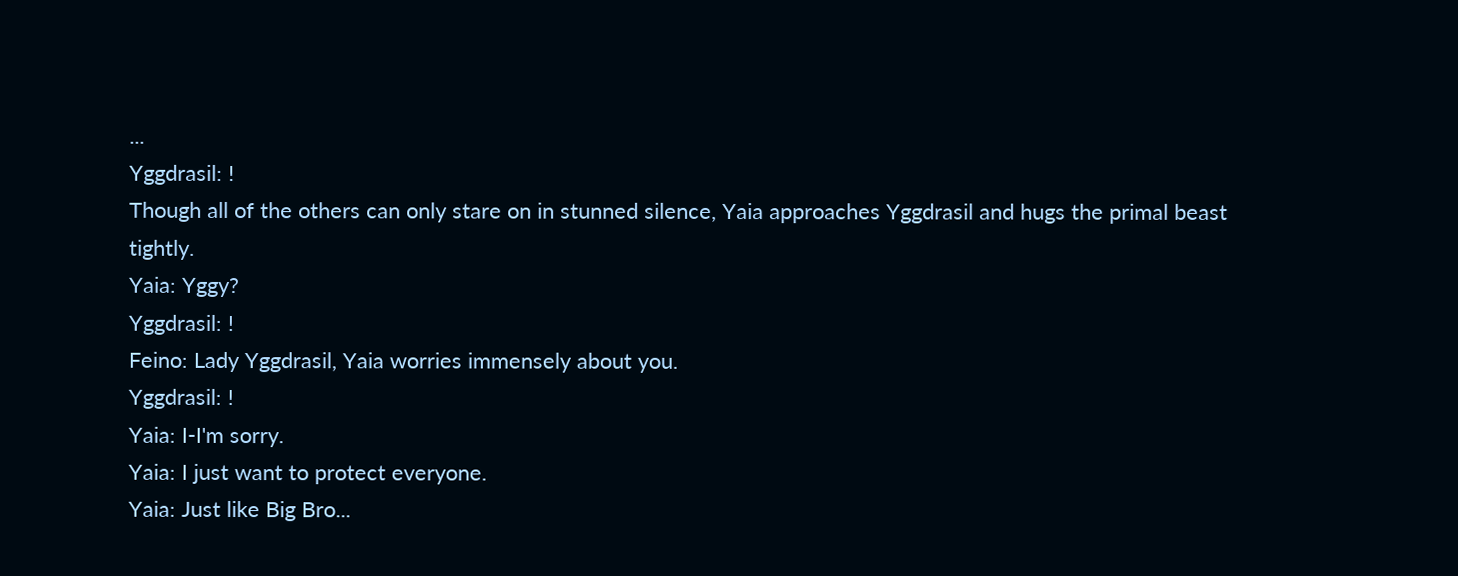...
Yggdrasil: !
Though all of the others can only stare on in stunned silence, Yaia approaches Yggdrasil and hugs the primal beast tightly.
Yaia: Yggy?
Yggdrasil: !
Feino: Lady Yggdrasil, Yaia worries immensely about you.
Yggdrasil: !
Yaia: I-I'm sorry.
Yaia: I just want to protect everyone.
Yaia: Just like Big Bro...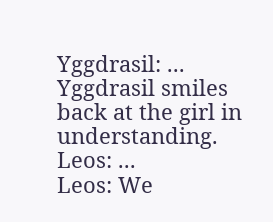Yggdrasil: ...
Yggdrasil smiles back at the girl in understanding.
Leos: ...
Leos: We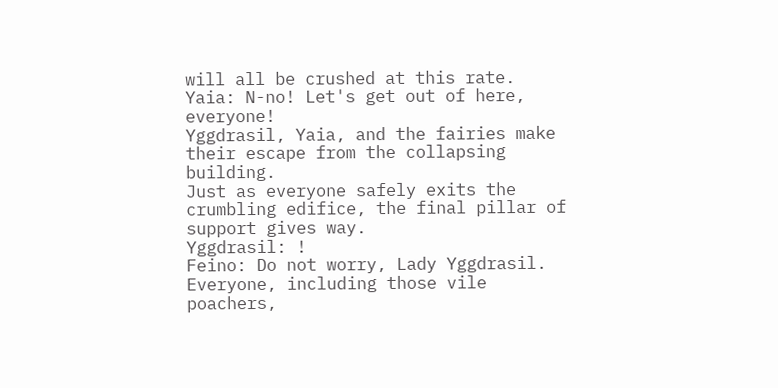will all be crushed at this rate.
Yaia: N-no! Let's get out of here, everyone!
Yggdrasil, Yaia, and the fairies make their escape from the collapsing building.
Just as everyone safely exits the crumbling edifice, the final pillar of support gives way.
Yggdrasil: !
Feino: Do not worry, Lady Yggdrasil. Everyone, including those vile poachers,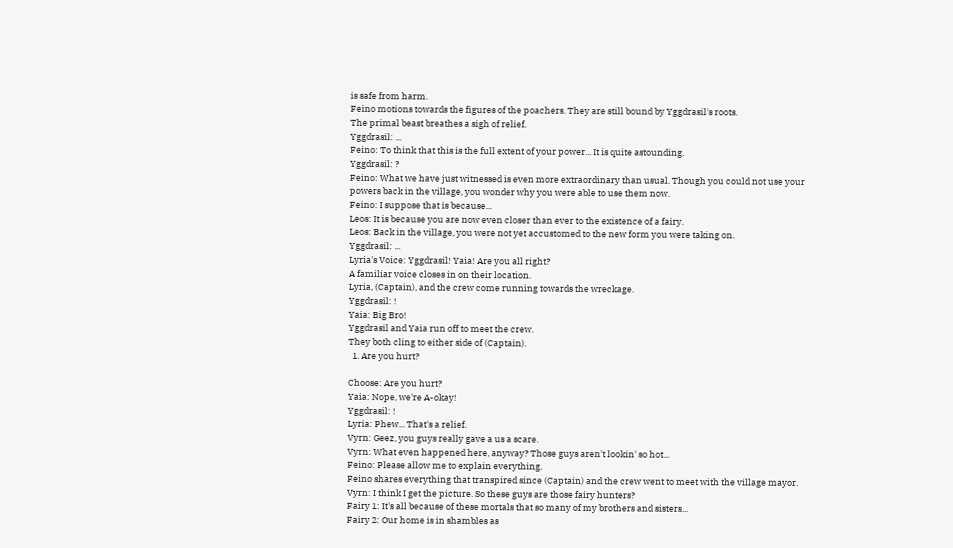is safe from harm.
Feino motions towards the figures of the poachers. They are still bound by Yggdrasil's roots.
The primal beast breathes a sigh of relief.
Yggdrasil: ...
Feino: To think that this is the full extent of your power... It is quite astounding.
Yggdrasil: ?
Feino: What we have just witnessed is even more extraordinary than usual. Though you could not use your powers back in the village, you wonder why you were able to use them now.
Feino: I suppose that is because...
Leos: It is because you are now even closer than ever to the existence of a fairy.
Leos: Back in the village, you were not yet accustomed to the new form you were taking on.
Yggdrasil: ...
Lyria's Voice: Yggdrasil! Yaia! Are you all right?
A familiar voice closes in on their location.
Lyria, (Captain), and the crew come running towards the wreckage.
Yggdrasil: !
Yaia: Big Bro!
Yggdrasil and Yaia run off to meet the crew.
They both cling to either side of (Captain).
  1. Are you hurt?

Choose: Are you hurt?
Yaia: Nope, we're A-okay!
Yggdrasil: !
Lyria: Phew... That's a relief.
Vyrn: Geez, you guys really gave a us a scare.
Vyrn: What even happened here, anyway? Those guys aren't lookin' so hot...
Feino: Please allow me to explain everything.
Feino shares everything that transpired since (Captain) and the crew went to meet with the village mayor.
Vyrn: I think I get the picture. So these guys are those fairy hunters?
Fairy 1: It's all because of these mortals that so many of my brothers and sisters...
Fairy 2: Our home is in shambles as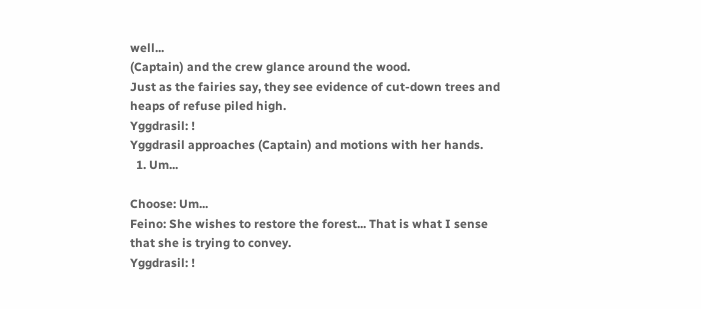well...
(Captain) and the crew glance around the wood.
Just as the fairies say, they see evidence of cut-down trees and heaps of refuse piled high.
Yggdrasil: !
Yggdrasil approaches (Captain) and motions with her hands.
  1. Um...

Choose: Um...
Feino: She wishes to restore the forest... That is what I sense that she is trying to convey.
Yggdrasil: !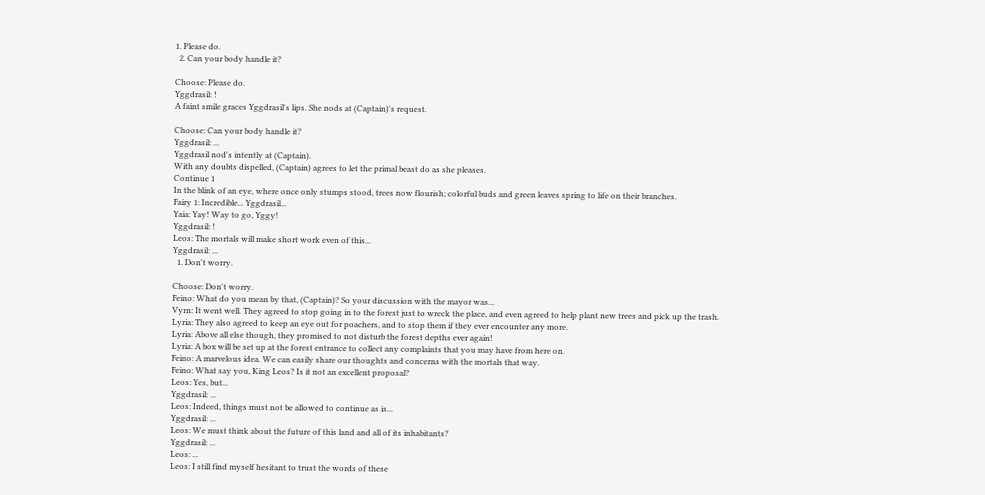1. Please do.
  2. Can your body handle it?

Choose: Please do.
Yggdrasil: !
A faint smile graces Yggdrasil's lips. She nods at (Captain)'s request.

Choose: Can your body handle it?
Yggdrasil: ...
Yggdrasil nod's intently at (Captain).
With any doubts dispelled, (Captain) agrees to let the primal beast do as she pleases.
Continue 1
In the blink of an eye, where once only stumps stood, trees now flourish; colorful buds and green leaves spring to life on their branches.
Fairy 1: Incredible... Yggdrasil...
Yaia: Yay! Way to go, Yggy!
Yggdrasil: !
Leos: The mortals will make short work even of this...
Yggdrasil: ...
  1. Don't worry.

Choose: Don't worry.
Feino: What do you mean by that, (Captain)? So your discussion with the mayor was...
Vyrn: It went well. They agreed to stop going in to the forest just to wreck the place, and even agreed to help plant new trees and pick up the trash.
Lyria: They also agreed to keep an eye out for poachers, and to stop them if they ever encounter any more.
Lyria: Above all else though, they promised to not disturb the forest depths ever again!
Lyria: A box will be set up at the forest entrance to collect any complaints that you may have from here on.
Feino: A marvelous idea. We can easily share our thoughts and concerns with the mortals that way.
Feino: What say you, King Leos? Is it not an excellent proposal?
Leos: Yes, but...
Yggdrasil: ...
Leos: Indeed, things must not be allowed to continue as is...
Yggdrasil: ...
Leos: We must think about the future of this land and all of its inhabitants?
Yggdrasil: ...
Leos: ...
Leos: I still find myself hesitant to trust the words of these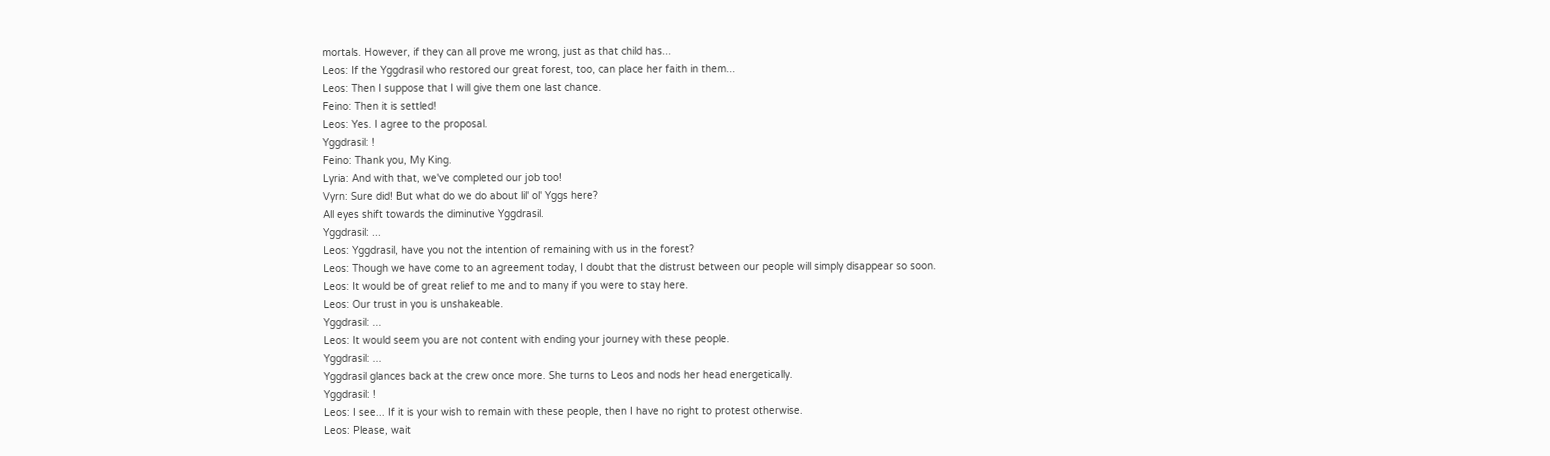mortals. However, if they can all prove me wrong, just as that child has...
Leos: If the Yggdrasil who restored our great forest, too, can place her faith in them...
Leos: Then I suppose that I will give them one last chance.
Feino: Then it is settled!
Leos: Yes. I agree to the proposal.
Yggdrasil: !
Feino: Thank you, My King.
Lyria: And with that, we've completed our job too!
Vyrn: Sure did! But what do we do about lil' ol' Yggs here?
All eyes shift towards the diminutive Yggdrasil.
Yggdrasil: ...
Leos: Yggdrasil, have you not the intention of remaining with us in the forest?
Leos: Though we have come to an agreement today, I doubt that the distrust between our people will simply disappear so soon.
Leos: It would be of great relief to me and to many if you were to stay here.
Leos: Our trust in you is unshakeable.
Yggdrasil: ...
Leos: It would seem you are not content with ending your journey with these people.
Yggdrasil: ...
Yggdrasil glances back at the crew once more. She turns to Leos and nods her head energetically.
Yggdrasil: !
Leos: I see... If it is your wish to remain with these people, then I have no right to protest otherwise.
Leos: Please, wait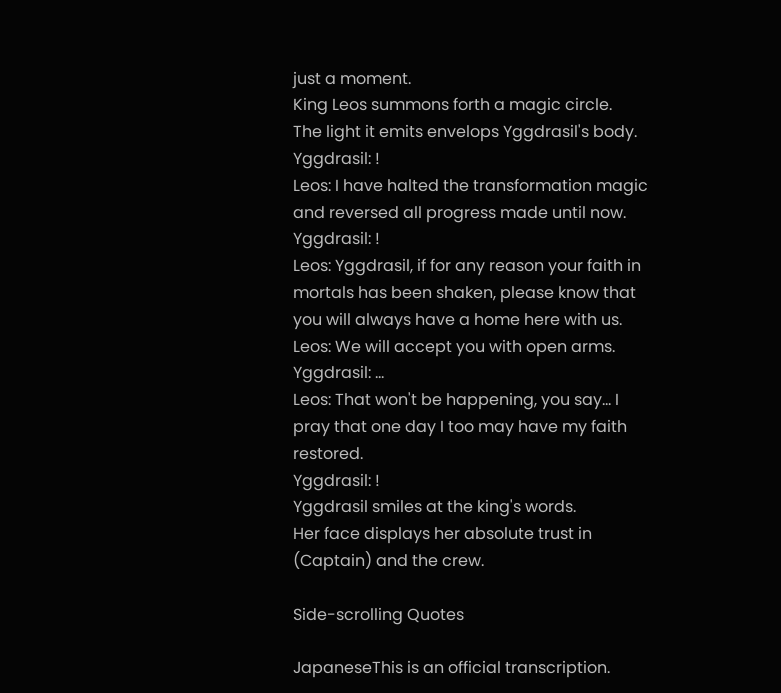just a moment.
King Leos summons forth a magic circle.
The light it emits envelops Yggdrasil's body.
Yggdrasil: !
Leos: I have halted the transformation magic and reversed all progress made until now.
Yggdrasil: !
Leos: Yggdrasil, if for any reason your faith in mortals has been shaken, please know that you will always have a home here with us.
Leos: We will accept you with open arms.
Yggdrasil: ...
Leos: That won't be happening, you say... I pray that one day I too may have my faith restored.
Yggdrasil: !
Yggdrasil smiles at the king's words.
Her face displays her absolute trust in (Captain) and the crew.

Side-scrolling Quotes

JapaneseThis is an official transcription.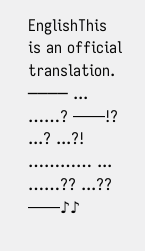EnglishThis is an official translation.
──── ...
……? ――!? ...? ...?!
………… ...
……?? ...??
――♪♪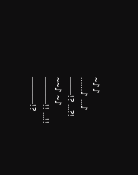~♪♪
……♪ ...♪
――!? ...?!
~~♪ ~♪
―――!! ...!!
―――!?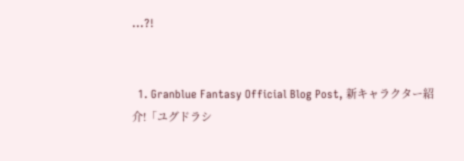...?!


  1. Granblue Fantasy Official Blog Post, 新キャラクター紹介!「ユグドラシ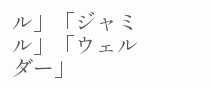ル」「ジャミル」「ウェルダー」